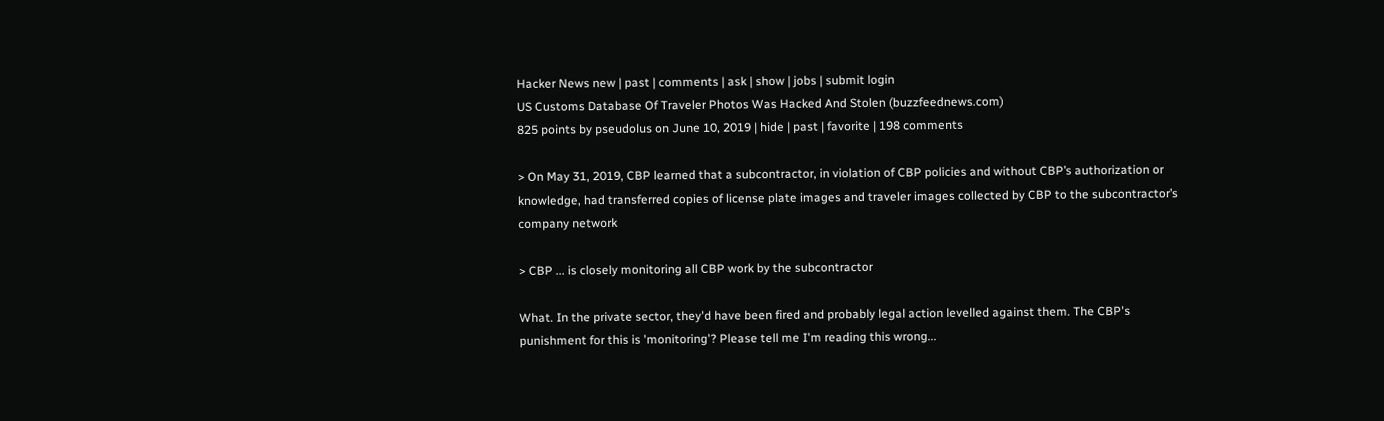Hacker News new | past | comments | ask | show | jobs | submit login
US Customs Database Of Traveler Photos Was Hacked And Stolen (buzzfeednews.com)
825 points by pseudolus on June 10, 2019 | hide | past | favorite | 198 comments

> On May 31, 2019, CBP learned that a subcontractor, in violation of CBP policies and without CBP’s authorization or knowledge, had transferred copies of license plate images and traveler images collected by CBP to the subcontractor’s company network

> CBP ... is closely monitoring all CBP work by the subcontractor

What. In the private sector, they'd have been fired and probably legal action levelled against them. The CBP's punishment for this is 'monitoring'? Please tell me I'm reading this wrong...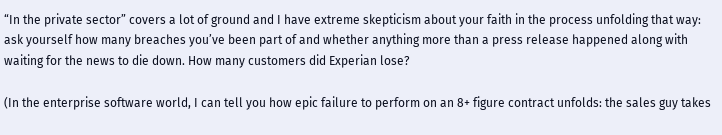“In the private sector” covers a lot of ground and I have extreme skepticism about your faith in the process unfolding that way: ask yourself how many breaches you’ve been part of and whether anything more than a press release happened along with waiting for the news to die down. How many customers did Experian lose?

(In the enterprise software world, I can tell you how epic failure to perform on an 8+ figure contract unfolds: the sales guy takes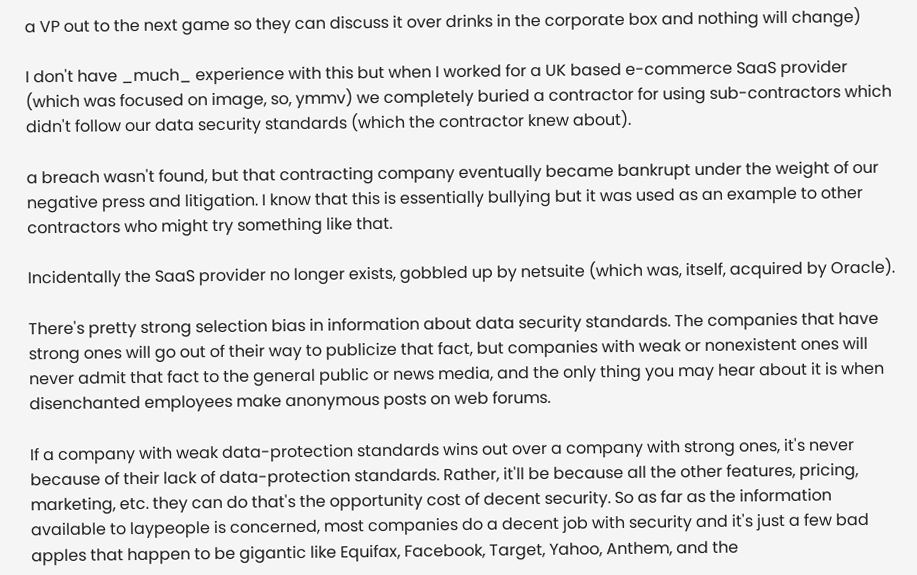a VP out to the next game so they can discuss it over drinks in the corporate box and nothing will change)

I don't have _much_ experience with this but when I worked for a UK based e-commerce SaaS provider (which was focused on image, so, ymmv) we completely buried a contractor for using sub-contractors which didn't follow our data security standards (which the contractor knew about).

a breach wasn't found, but that contracting company eventually became bankrupt under the weight of our negative press and litigation. I know that this is essentially bullying but it was used as an example to other contractors who might try something like that.

Incidentally the SaaS provider no longer exists, gobbled up by netsuite (which was, itself, acquired by Oracle).

There's pretty strong selection bias in information about data security standards. The companies that have strong ones will go out of their way to publicize that fact, but companies with weak or nonexistent ones will never admit that fact to the general public or news media, and the only thing you may hear about it is when disenchanted employees make anonymous posts on web forums.

If a company with weak data-protection standards wins out over a company with strong ones, it's never because of their lack of data-protection standards. Rather, it'll be because all the other features, pricing, marketing, etc. they can do that's the opportunity cost of decent security. So as far as the information available to laypeople is concerned, most companies do a decent job with security and it's just a few bad apples that happen to be gigantic like Equifax, Facebook, Target, Yahoo, Anthem, and the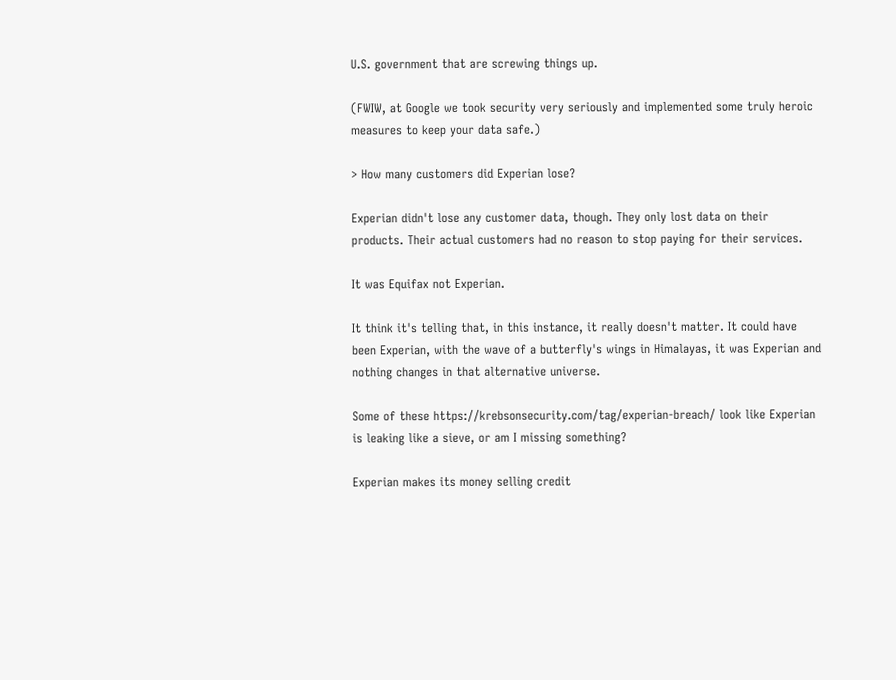U.S. government that are screwing things up.

(FWIW, at Google we took security very seriously and implemented some truly heroic measures to keep your data safe.)

> How many customers did Experian lose?

Experian didn't lose any customer data, though. They only lost data on their products. Their actual customers had no reason to stop paying for their services.

It was Equifax not Experian.

It think it's telling that, in this instance, it really doesn't matter. It could have been Experian, with the wave of a butterfly's wings in Himalayas, it was Experian and nothing changes in that alternative universe.

Some of these https://krebsonsecurity.com/tag/experian-breach/ look like Experian is leaking like a sieve, or am I missing something?

Experian makes its money selling credit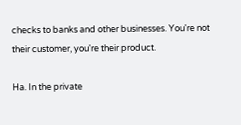checks to banks and other businesses. You're not their customer, you're their product.

Ha. In the private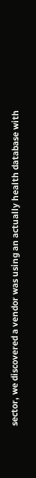sector, we discovered a vendor was using an actually health database with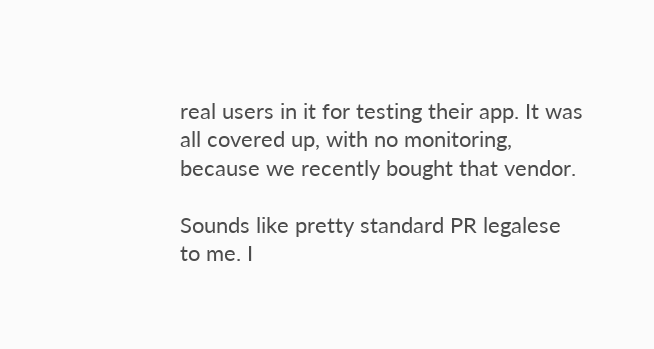real users in it for testing their app. It was all covered up, with no monitoring, because we recently bought that vendor.

Sounds like pretty standard PR legalese to me. I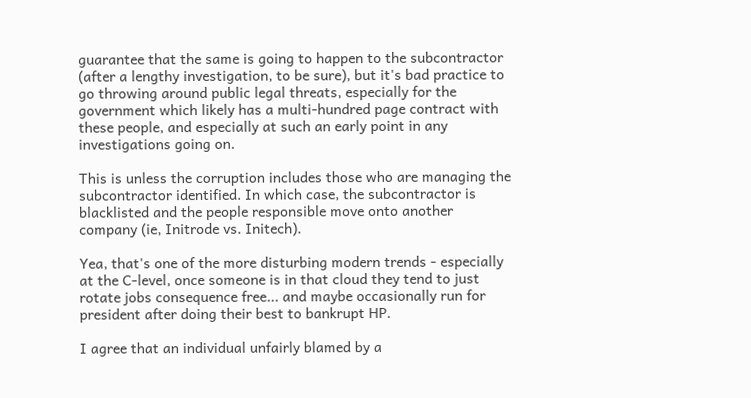guarantee that the same is going to happen to the subcontractor (after a lengthy investigation, to be sure), but it's bad practice to go throwing around public legal threats, especially for the government which likely has a multi-hundred page contract with these people, and especially at such an early point in any investigations going on.

This is unless the corruption includes those who are managing the subcontractor identified. In which case, the subcontractor is blacklisted and the people responsible move onto another company (ie, Initrode vs. Initech).

Yea, that's one of the more disturbing modern trends - especially at the C-level, once someone is in that cloud they tend to just rotate jobs consequence free... and maybe occasionally run for president after doing their best to bankrupt HP.

I agree that an individual unfairly blamed by a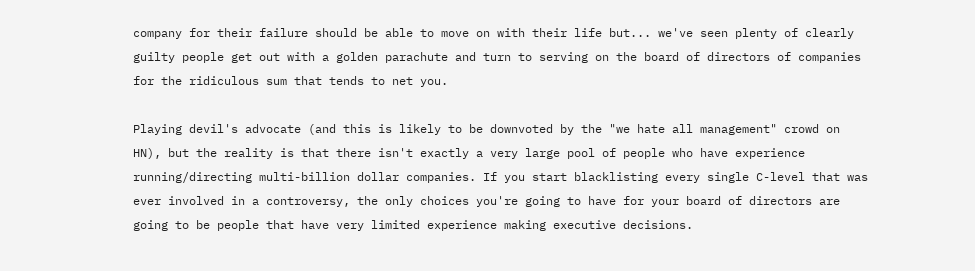company for their failure should be able to move on with their life but... we've seen plenty of clearly guilty people get out with a golden parachute and turn to serving on the board of directors of companies for the ridiculous sum that tends to net you.

Playing devil's advocate (and this is likely to be downvoted by the "we hate all management" crowd on HN), but the reality is that there isn't exactly a very large pool of people who have experience running/directing multi-billion dollar companies. If you start blacklisting every single C-level that was ever involved in a controversy, the only choices you're going to have for your board of directors are going to be people that have very limited experience making executive decisions.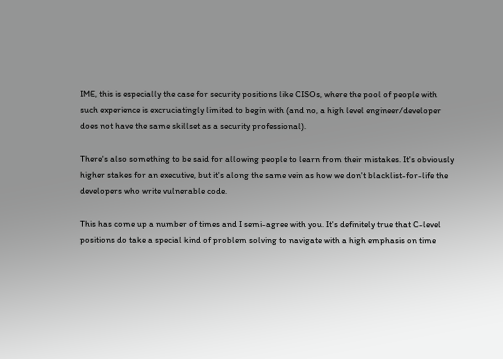IME, this is especially the case for security positions like CISOs, where the pool of people with such experience is excruciatingly limited to begin with (and no, a high level engineer/developer does not have the same skillset as a security professional).

There's also something to be said for allowing people to learn from their mistakes. It's obviously higher stakes for an executive, but it's along the same vein as how we don't blacklist-for-life the developers who write vulnerable code.

This has come up a number of times and I semi-agree with you. It's definitely true that C-level positions do take a special kind of problem solving to navigate with a high emphasis on time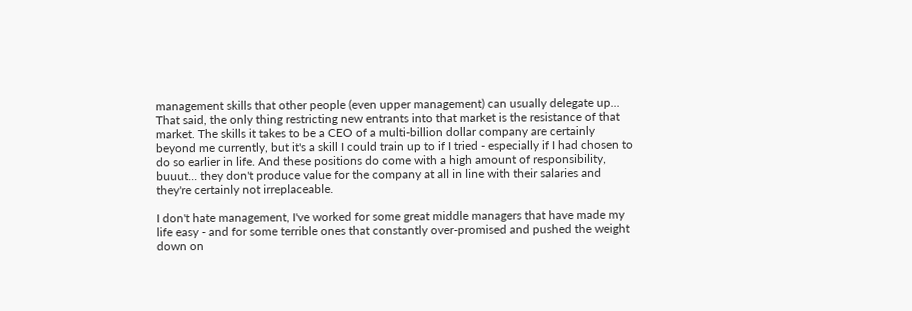management skills that other people (even upper management) can usually delegate up... That said, the only thing restricting new entrants into that market is the resistance of that market. The skills it takes to be a CEO of a multi-billion dollar company are certainly beyond me currently, but it's a skill I could train up to if I tried - especially if I had chosen to do so earlier in life. And these positions do come with a high amount of responsibility, buuut... they don't produce value for the company at all in line with their salaries and they're certainly not irreplaceable.

I don't hate management, I've worked for some great middle managers that have made my life easy - and for some terrible ones that constantly over-promised and pushed the weight down on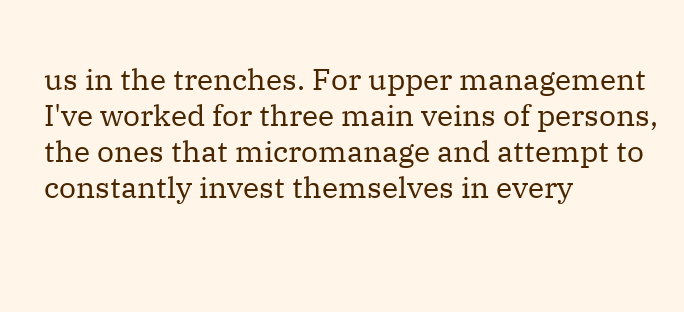us in the trenches. For upper management I've worked for three main veins of persons, the ones that micromanage and attempt to constantly invest themselves in every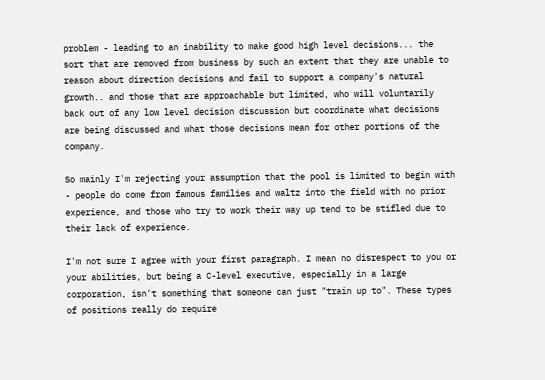problem - leading to an inability to make good high level decisions... the sort that are removed from business by such an extent that they are unable to reason about direction decisions and fail to support a company's natural growth.. and those that are approachable but limited, who will voluntarily back out of any low level decision discussion but coordinate what decisions are being discussed and what those decisions mean for other portions of the company.

So mainly I'm rejecting your assumption that the pool is limited to begin with - people do come from famous families and waltz into the field with no prior experience, and those who try to work their way up tend to be stifled due to their lack of experience.

I'm not sure I agree with your first paragraph. I mean no disrespect to you or your abilities, but being a C-level executive, especially in a large corporation, isn't something that someone can just "train up to". These types of positions really do require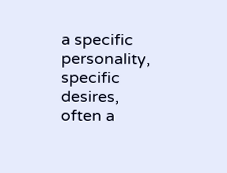a specific personality, specific desires, often a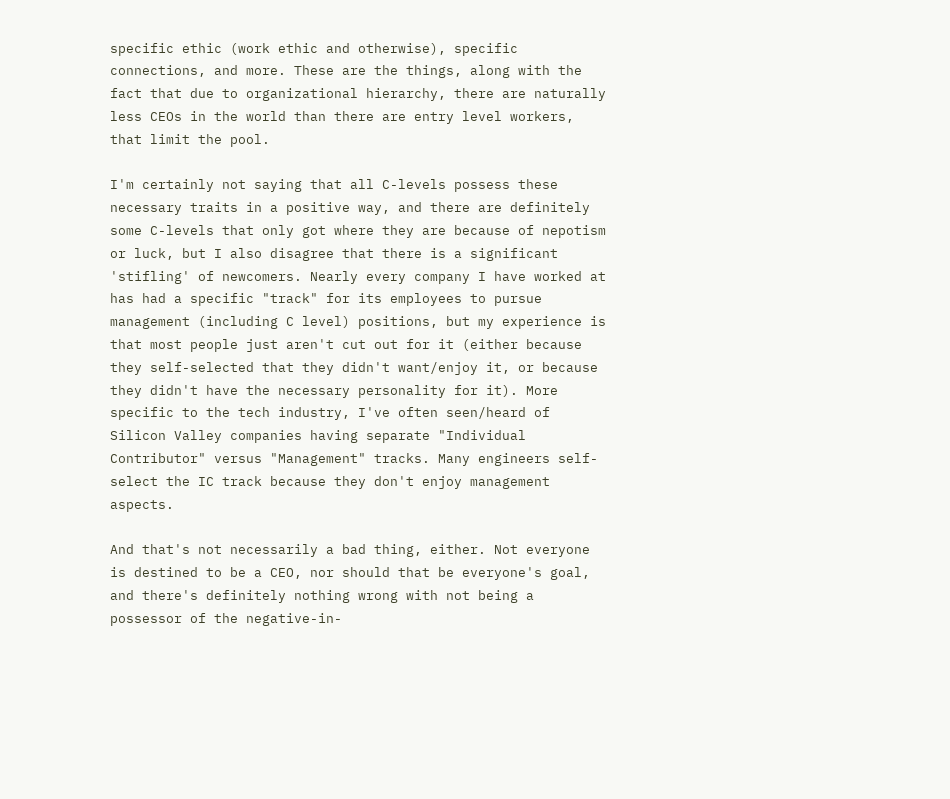specific ethic (work ethic and otherwise), specific connections, and more. These are the things, along with the fact that due to organizational hierarchy, there are naturally less CEOs in the world than there are entry level workers, that limit the pool.

I'm certainly not saying that all C-levels possess these necessary traits in a positive way, and there are definitely some C-levels that only got where they are because of nepotism or luck, but I also disagree that there is a significant 'stifling' of newcomers. Nearly every company I have worked at has had a specific "track" for its employees to pursue management (including C level) positions, but my experience is that most people just aren't cut out for it (either because they self-selected that they didn't want/enjoy it, or because they didn't have the necessary personality for it). More specific to the tech industry, I've often seen/heard of Silicon Valley companies having separate "Individual Contributor" versus "Management" tracks. Many engineers self-select the IC track because they don't enjoy management aspects.

And that's not necessarily a bad thing, either. Not everyone is destined to be a CEO, nor should that be everyone's goal, and there's definitely nothing wrong with not being a possessor of the negative-in-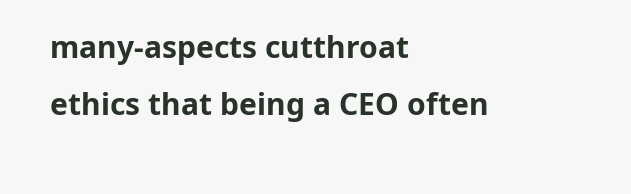many-aspects cutthroat ethics that being a CEO often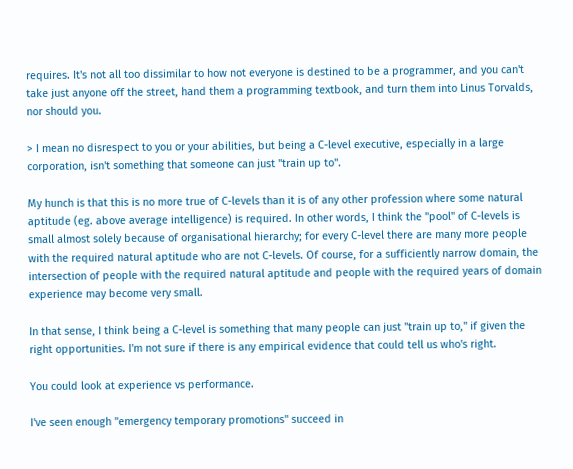requires. It's not all too dissimilar to how not everyone is destined to be a programmer, and you can't take just anyone off the street, hand them a programming textbook, and turn them into Linus Torvalds, nor should you.

> I mean no disrespect to you or your abilities, but being a C-level executive, especially in a large corporation, isn't something that someone can just "train up to".

My hunch is that this is no more true of C-levels than it is of any other profession where some natural aptitude (eg. above average intelligence) is required. In other words, I think the "pool" of C-levels is small almost solely because of organisational hierarchy; for every C-level there are many more people with the required natural aptitude who are not C-levels. Of course, for a sufficiently narrow domain, the intersection of people with the required natural aptitude and people with the required years of domain experience may become very small.

In that sense, I think being a C-level is something that many people can just "train up to," if given the right opportunities. I'm not sure if there is any empirical evidence that could tell us who's right.

You could look at experience vs performance.

I've seen enough "emergency temporary promotions" succeed in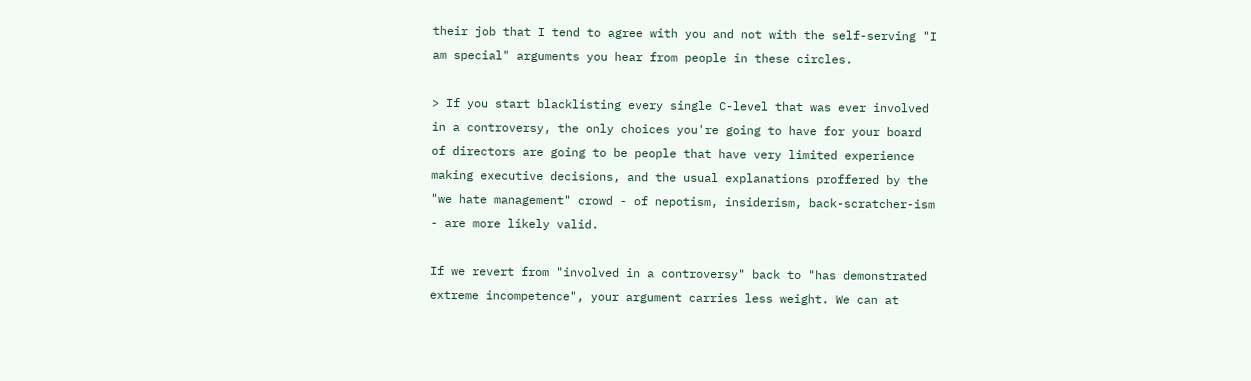their job that I tend to agree with you and not with the self-serving "I am special" arguments you hear from people in these circles.

> If you start blacklisting every single C-level that was ever involved in a controversy, the only choices you're going to have for your board of directors are going to be people that have very limited experience making executive decisions, and the usual explanations proffered by the "we hate management" crowd - of nepotism, insiderism, back-scratcher-ism - are more likely valid.

If we revert from "involved in a controversy" back to "has demonstrated extreme incompetence", your argument carries less weight. We can at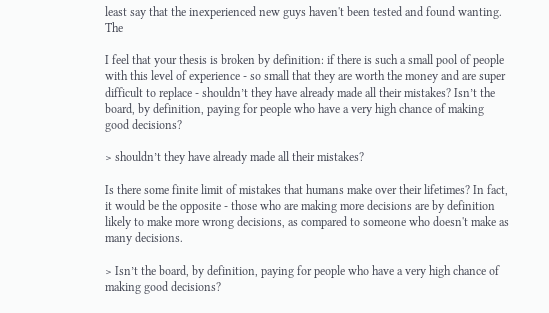least say that the inexperienced new guys haven't been tested and found wanting. The

I feel that your thesis is broken by definition: if there is such a small pool of people with this level of experience - so small that they are worth the money and are super difficult to replace - shouldn’t they have already made all their mistakes? Isn’t the board, by definition, paying for people who have a very high chance of making good decisions?

> shouldn’t they have already made all their mistakes?

Is there some finite limit of mistakes that humans make over their lifetimes? In fact, it would be the opposite - those who are making more decisions are by definition likely to make more wrong decisions, as compared to someone who doesn't make as many decisions.

> Isn’t the board, by definition, paying for people who have a very high chance of making good decisions?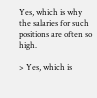Yes, which is why the salaries for such positions are often so high.

> Yes, which is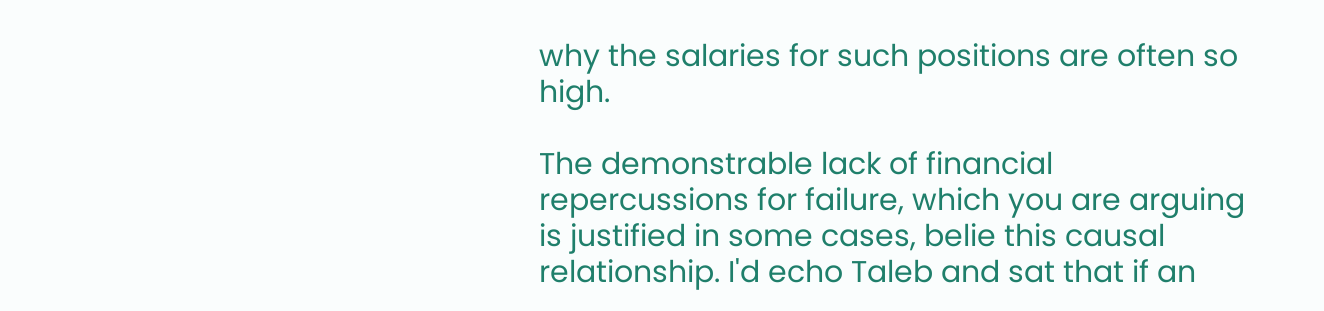why the salaries for such positions are often so high.

The demonstrable lack of financial repercussions for failure, which you are arguing is justified in some cases, belie this causal relationship. I'd echo Taleb and sat that if an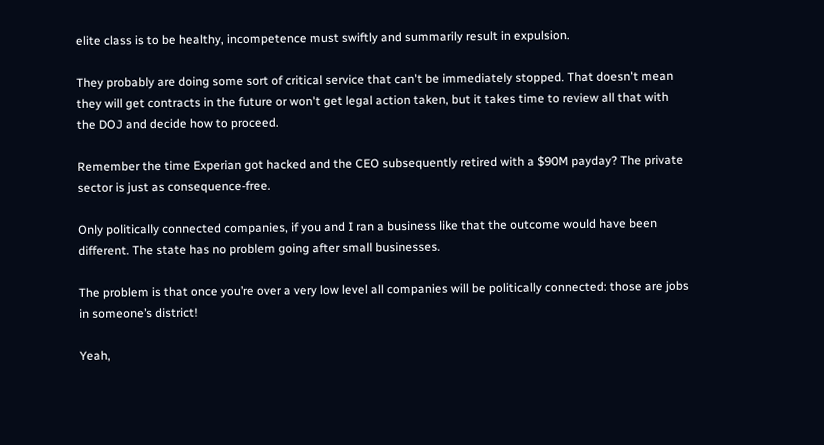elite class is to be healthy, incompetence must swiftly and summarily result in expulsion.

They probably are doing some sort of critical service that can't be immediately stopped. That doesn't mean they will get contracts in the future or won't get legal action taken, but it takes time to review all that with the DOJ and decide how to proceed.

Remember the time Experian got hacked and the CEO subsequently retired with a $90M payday? The private sector is just as consequence-free.

Only politically connected companies, if you and I ran a business like that the outcome would have been different. The state has no problem going after small businesses.

The problem is that once you’re over a very low level all companies will be politically connected: those are jobs in someone’s district!

Yeah,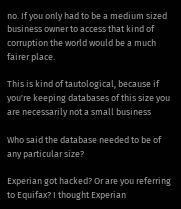no. If you only had to be a medium sized business owner to access that kind of corruption the world would be a much fairer place.

This is kind of tautological, because if you're keeping databases of this size you are necessarily not a small business

Who said the database needed to be of any particular size?

Experian got hacked? Or are you referring to Equifax? I thought Experian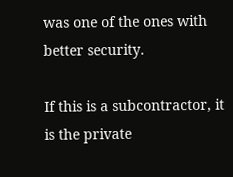was one of the ones with better security.

If this is a subcontractor, it is the private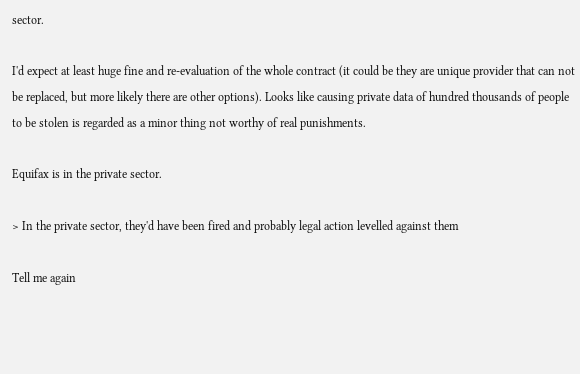sector.

I'd expect at least huge fine and re-evaluation of the whole contract (it could be they are unique provider that can not be replaced, but more likely there are other options). Looks like causing private data of hundred thousands of people to be stolen is regarded as a minor thing not worthy of real punishments.

Equifax is in the private sector.

> In the private sector, they'd have been fired and probably legal action levelled against them

Tell me again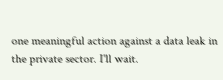one meaningful action against a data leak in the private sector. I'll wait.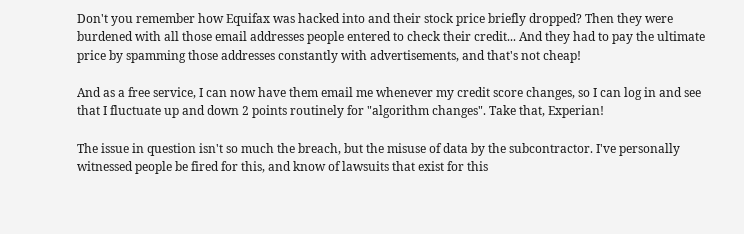Don't you remember how Equifax was hacked into and their stock price briefly dropped? Then they were burdened with all those email addresses people entered to check their credit... And they had to pay the ultimate price by spamming those addresses constantly with advertisements, and that's not cheap!

And as a free service, I can now have them email me whenever my credit score changes, so I can log in and see that I fluctuate up and down 2 points routinely for "algorithm changes". Take that, Experian!

The issue in question isn't so much the breach, but the misuse of data by the subcontractor. I've personally witnessed people be fired for this, and know of lawsuits that exist for this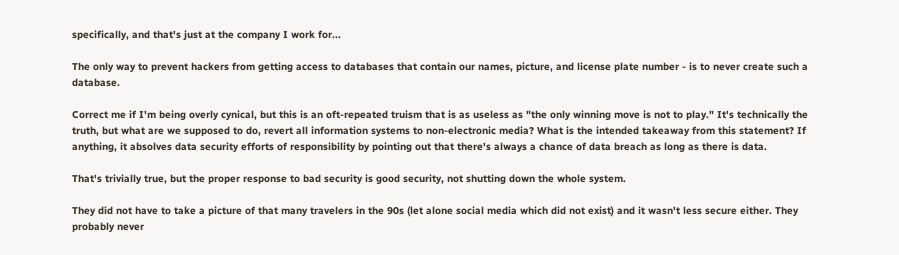specifically, and that's just at the company I work for...

The only way to prevent hackers from getting access to databases that contain our names, picture, and license plate number - is to never create such a database.

Correct me if I'm being overly cynical, but this is an oft-repeated truism that is as useless as "the only winning move is not to play." It's technically the truth, but what are we supposed to do, revert all information systems to non-electronic media? What is the intended takeaway from this statement? If anything, it absolves data security efforts of responsibility by pointing out that there's always a chance of data breach as long as there is data.

That's trivially true, but the proper response to bad security is good security, not shutting down the whole system.

They did not have to take a picture of that many travelers in the 90s (let alone social media which did not exist) and it wasn't less secure either. They probably never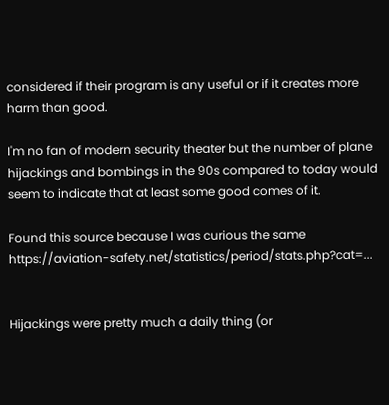considered if their program is any useful or if it creates more harm than good.

I'm no fan of modern security theater but the number of plane hijackings and bombings in the 90s compared to today would seem to indicate that at least some good comes of it.

Found this source because I was curious the same https://aviation-safety.net/statistics/period/stats.php?cat=...


Hijackings were pretty much a daily thing (or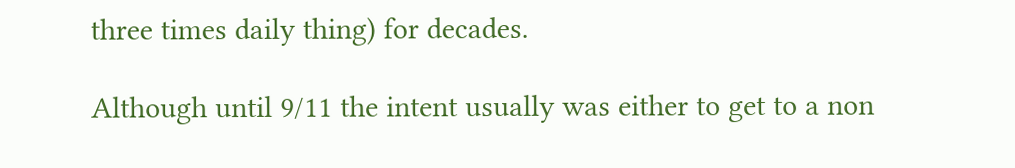three times daily thing) for decades.

Although until 9/11 the intent usually was either to get to a non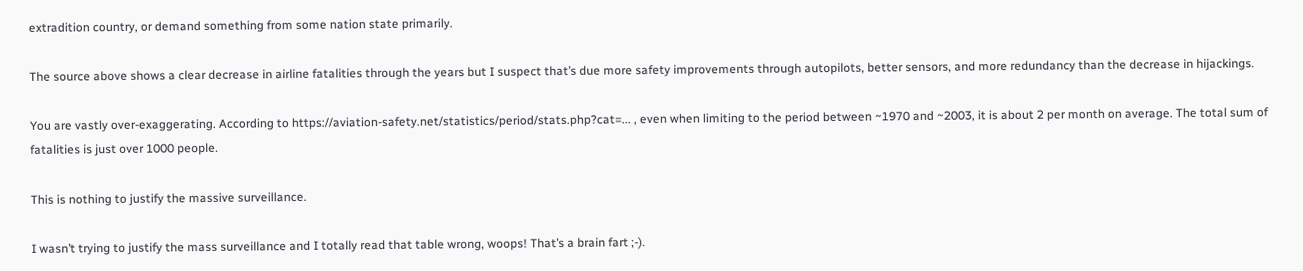extradition country, or demand something from some nation state primarily.

The source above shows a clear decrease in airline fatalities through the years but I suspect that’s due more safety improvements through autopilots, better sensors, and more redundancy than the decrease in hijackings.

You are vastly over-exaggerating. According to https://aviation-safety.net/statistics/period/stats.php?cat=... , even when limiting to the period between ~1970 and ~2003, it is about 2 per month on average. The total sum of fatalities is just over 1000 people.

This is nothing to justify the massive surveillance.

I wasn’t trying to justify the mass surveillance and I totally read that table wrong, woops! That’s a brain fart ;-).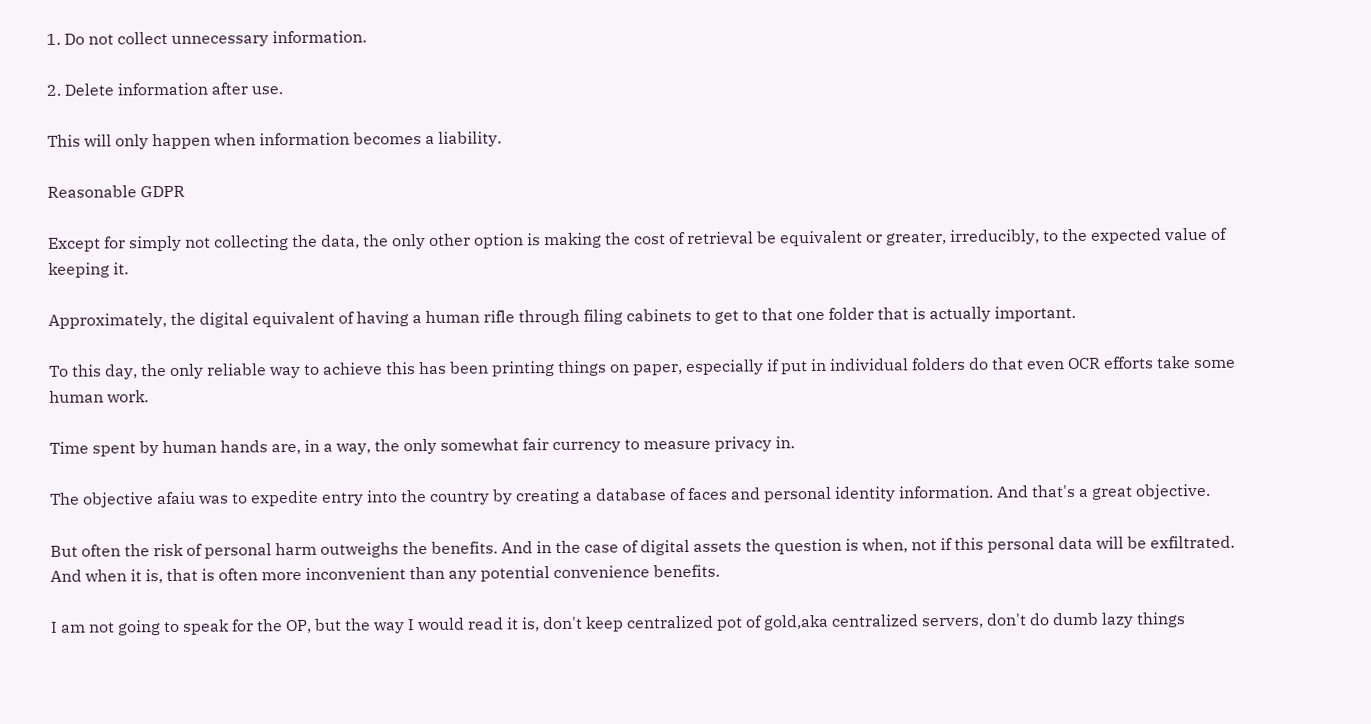1. Do not collect unnecessary information.

2. Delete information after use.

This will only happen when information becomes a liability.

Reasonable GDPR

Except for simply not collecting the data, the only other option is making the cost of retrieval be equivalent or greater, irreducibly, to the expected value of keeping it.

Approximately, the digital equivalent of having a human rifle through filing cabinets to get to that one folder that is actually important.

To this day, the only reliable way to achieve this has been printing things on paper, especially if put in individual folders do that even OCR efforts take some human work.

Time spent by human hands are, in a way, the only somewhat fair currency to measure privacy in.

The objective afaiu was to expedite entry into the country by creating a database of faces and personal identity information. And that's a great objective.

But often the risk of personal harm outweighs the benefits. And in the case of digital assets the question is when, not if this personal data will be exfiltrated. And when it is, that is often more inconvenient than any potential convenience benefits.

I am not going to speak for the OP, but the way I would read it is, don't keep centralized pot of gold,aka centralized servers, don't do dumb lazy things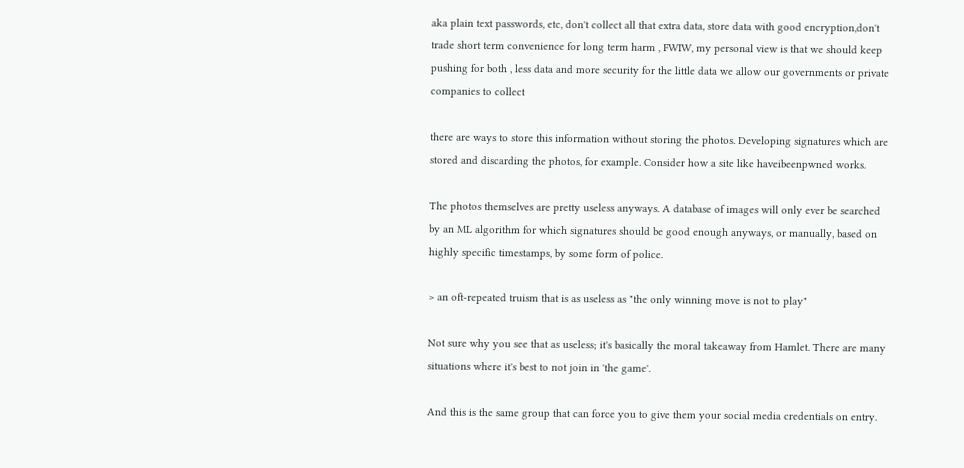aka plain text passwords, etc, don't collect all that extra data, store data with good encryption,don't trade short term convenience for long term harm , FWIW, my personal view is that we should keep pushing for both , less data and more security for the little data we allow our governments or private companies to collect

there are ways to store this information without storing the photos. Developing signatures which are stored and discarding the photos, for example. Consider how a site like haveibeenpwned works.

The photos themselves are pretty useless anyways. A database of images will only ever be searched by an ML algorithm for which signatures should be good enough anyways, or manually, based on highly specific timestamps, by some form of police.

> an oft-repeated truism that is as useless as "the only winning move is not to play"

Not sure why you see that as useless; it's basically the moral takeaway from Hamlet. There are many situations where it's best to not join in 'the game'.

And this is the same group that can force you to give them your social media credentials on entry.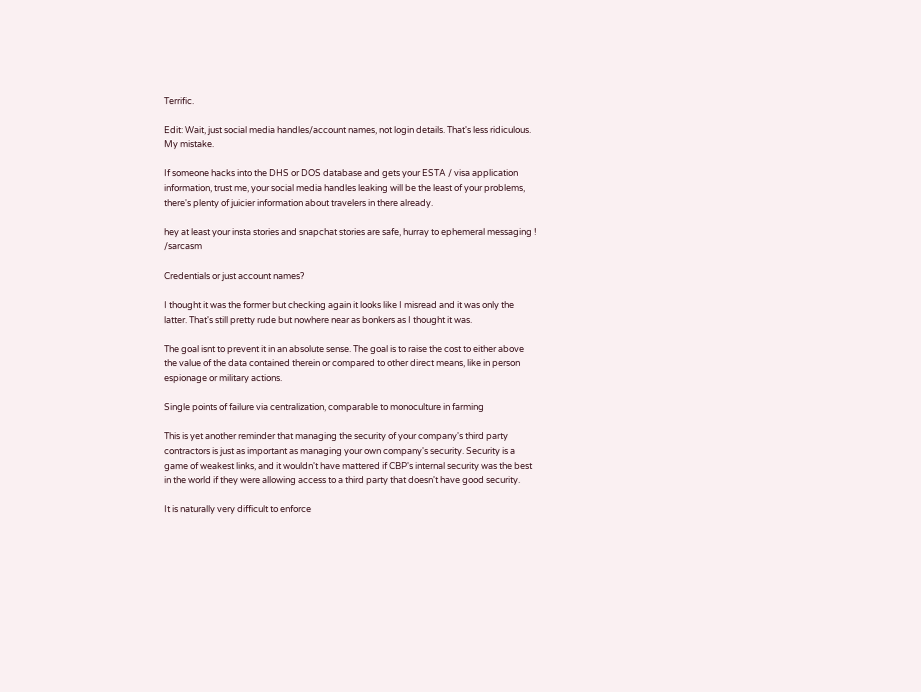Terrific.

Edit: Wait, just social media handles/account names, not login details. That's less ridiculous. My mistake.

If someone hacks into the DHS or DOS database and gets your ESTA / visa application information, trust me, your social media handles leaking will be the least of your problems, there's plenty of juicier information about travelers in there already.

hey at least your insta stories and snapchat stories are safe, hurray to ephemeral messaging ! /sarcasm

Credentials or just account names?

I thought it was the former but checking again it looks like I misread and it was only the latter. That's still pretty rude but nowhere near as bonkers as I thought it was.

The goal isnt to prevent it in an absolute sense. The goal is to raise the cost to either above the value of the data contained therein or compared to other direct means, like in person espionage or military actions.

Single points of failure via centralization, comparable to monoculture in farming

This is yet another reminder that managing the security of your company's third party contractors is just as important as managing your own company's security. Security is a game of weakest links, and it wouldn't have mattered if CBP's internal security was the best in the world if they were allowing access to a third party that doesn't have good security.

It is naturally very difficult to enforce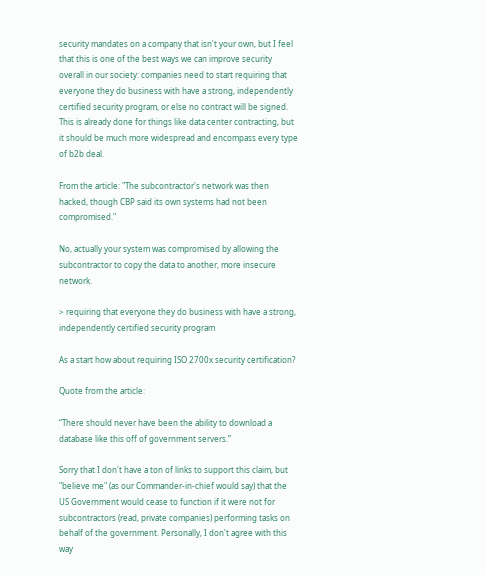security mandates on a company that isn't your own, but I feel that this is one of the best ways we can improve security overall in our society: companies need to start requiring that everyone they do business with have a strong, independently certified security program, or else no contract will be signed. This is already done for things like data center contracting, but it should be much more widespread and encompass every type of b2b deal.

From the article: "The subcontractor's network was then hacked, though CBP said its own systems had not been compromised."

No, actually your system was compromised by allowing the subcontractor to copy the data to another, more insecure network.

> requiring that everyone they do business with have a strong, independently certified security program

As a start how about requiring ISO 2700x security certification?

Quote from the article:

“There should never have been the ability to download a database like this off of government servers.”

Sorry that I don't have a ton of links to support this claim, but "believe me" (as our Commander-in-chief would say) that the US Government would cease to function if it were not for subcontractors (read, private companies) performing tasks on behalf of the government. Personally, I don't agree with this way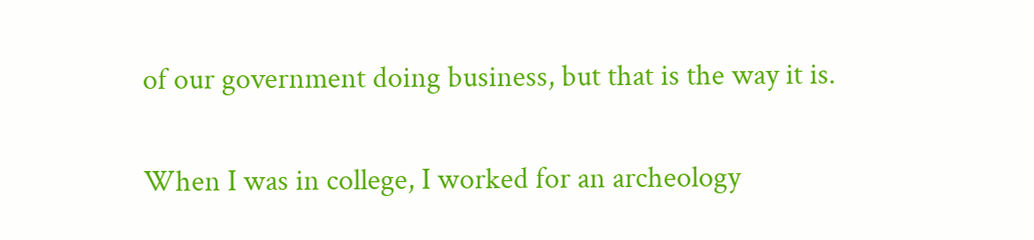of our government doing business, but that is the way it is.

When I was in college, I worked for an archeology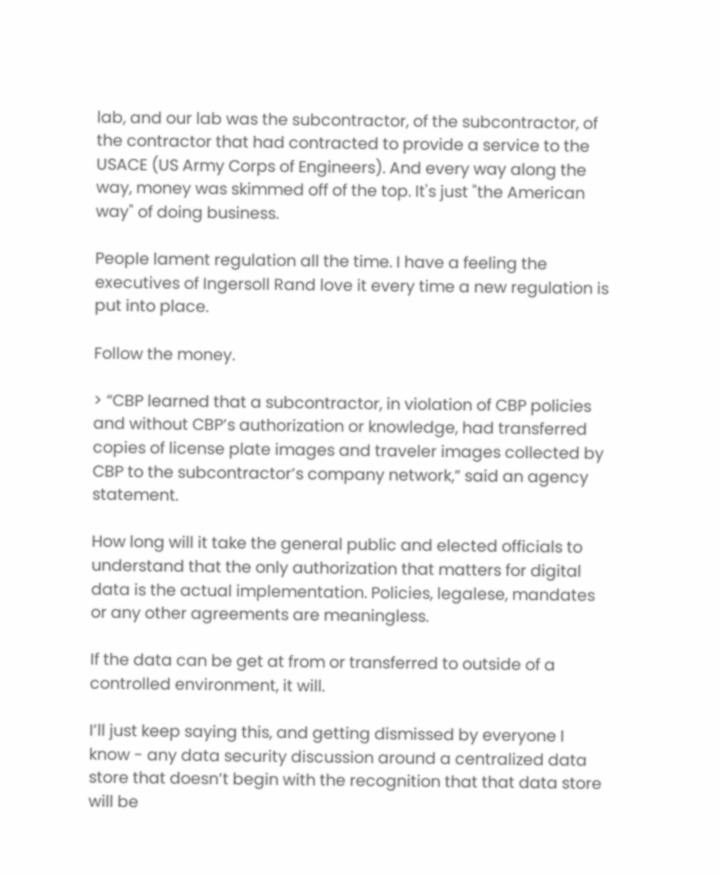lab, and our lab was the subcontractor, of the subcontractor, of the contractor that had contracted to provide a service to the USACE (US Army Corps of Engineers). And every way along the way, money was skimmed off of the top. It's just "the American way" of doing business.

People lament regulation all the time. I have a feeling the executives of Ingersoll Rand love it every time a new regulation is put into place.

Follow the money.

> “CBP learned that a subcontractor, in violation of CBP policies and without CBP’s authorization or knowledge, had transferred copies of license plate images and traveler images collected by CBP to the subcontractor’s company network,” said an agency statement.

How long will it take the general public and elected officials to understand that the only authorization that matters for digital data is the actual implementation. Policies, legalese, mandates or any other agreements are meaningless.

If the data can be get at from or transferred to outside of a controlled environment, it will.

I’ll just keep saying this, and getting dismissed by everyone I know - any data security discussion around a centralized data store that doesn’t begin with the recognition that that data store will be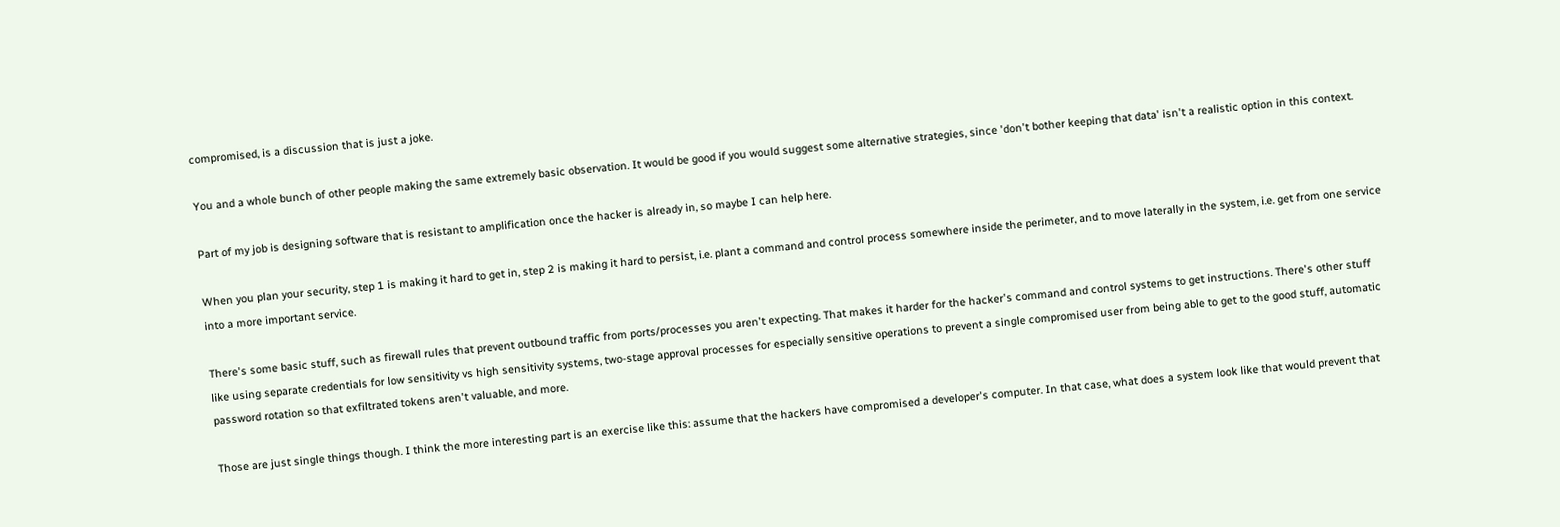compromised, is a discussion that is just a joke.

You and a whole bunch of other people making the same extremely basic observation. It would be good if you would suggest some alternative strategies, since 'don't bother keeping that data' isn't a realistic option in this context.

Part of my job is designing software that is resistant to amplification once the hacker is already in, so maybe I can help here.

When you plan your security, step 1 is making it hard to get in, step 2 is making it hard to persist, i.e. plant a command and control process somewhere inside the perimeter, and to move laterally in the system, i.e. get from one service into a more important service.

There's some basic stuff, such as firewall rules that prevent outbound traffic from ports/processes you aren't expecting. That makes it harder for the hacker's command and control systems to get instructions. There's other stuff like using separate credentials for low sensitivity vs high sensitivity systems, two-stage approval processes for especially sensitive operations to prevent a single compromised user from being able to get to the good stuff, automatic password rotation so that exfiltrated tokens aren't valuable, and more.

Those are just single things though. I think the more interesting part is an exercise like this: assume that the hackers have compromised a developer's computer. In that case, what does a system look like that would prevent that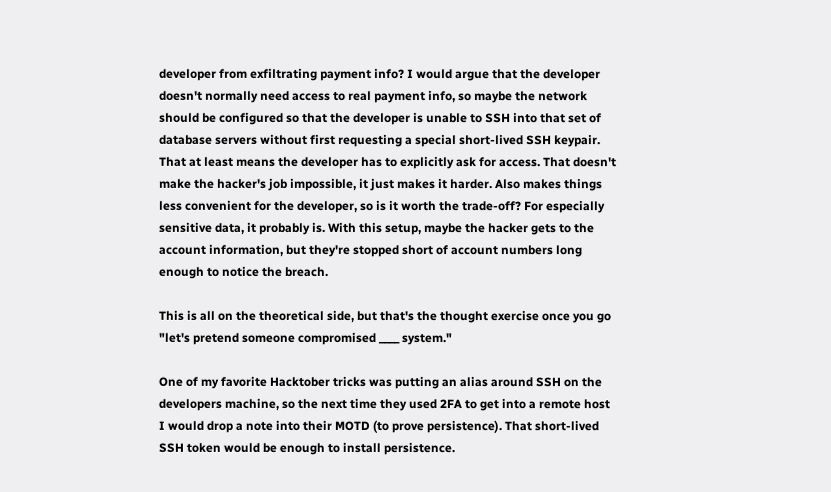developer from exfiltrating payment info? I would argue that the developer doesn't normally need access to real payment info, so maybe the network should be configured so that the developer is unable to SSH into that set of database servers without first requesting a special short-lived SSH keypair. That at least means the developer has to explicitly ask for access. That doesn't make the hacker's job impossible, it just makes it harder. Also makes things less convenient for the developer, so is it worth the trade-off? For especially sensitive data, it probably is. With this setup, maybe the hacker gets to the account information, but they're stopped short of account numbers long enough to notice the breach.

This is all on the theoretical side, but that's the thought exercise once you go "let's pretend someone compromised ____ system."

One of my favorite Hacktober tricks was putting an alias around SSH on the developers machine, so the next time they used 2FA to get into a remote host I would drop a note into their MOTD (to prove persistence). That short-lived SSH token would be enough to install persistence.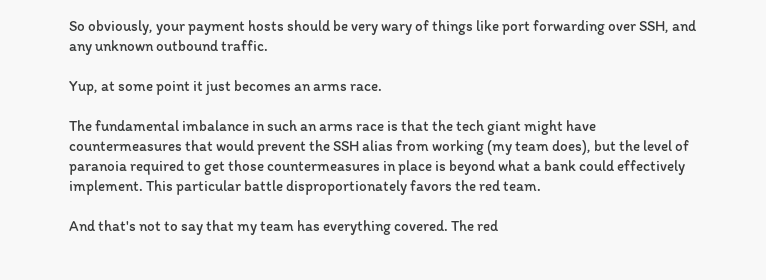So obviously, your payment hosts should be very wary of things like port forwarding over SSH, and any unknown outbound traffic.

Yup, at some point it just becomes an arms race.

The fundamental imbalance in such an arms race is that the tech giant might have countermeasures that would prevent the SSH alias from working (my team does), but the level of paranoia required to get those countermeasures in place is beyond what a bank could effectively implement. This particular battle disproportionately favors the red team.

And that's not to say that my team has everything covered. The red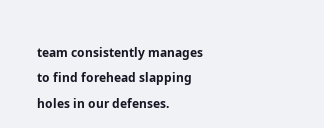team consistently manages to find forehead slapping holes in our defenses.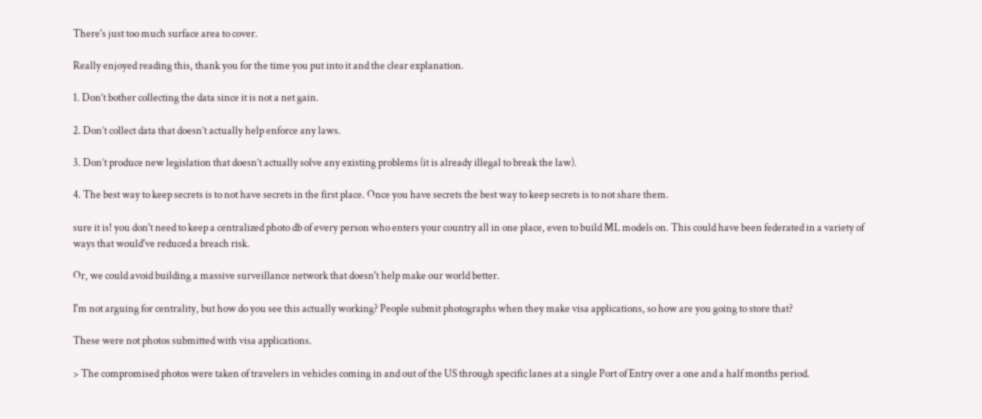There's just too much surface area to cover.

Really enjoyed reading this, thank you for the time you put into it and the clear explanation.

1. Don’t bother collecting the data since it is not a net gain.

2. Don’t collect data that doesn’t actually help enforce any laws.

3. Don’t produce new legislation that doesn’t actually solve any existing problems (it is already illegal to break the law).

4. The best way to keep secrets is to not have secrets in the first place. Once you have secrets the best way to keep secrets is to not share them.

sure it is! you don't need to keep a centralized photo db of every person who enters your country all in one place, even to build ML models on. This could have been federated in a variety of ways that would've reduced a breach risk.

Or, we could avoid building a massive surveillance network that doesn't help make our world better.

I'm not arguing for centrality, but how do you see this actually working? People submit photographs when they make visa applications, so how are you going to store that?

These were not photos submitted with visa applications.

> The compromised photos were taken of travelers in vehicles coming in and out of the US through specific lanes at a single Port of Entry over a one and a half months period.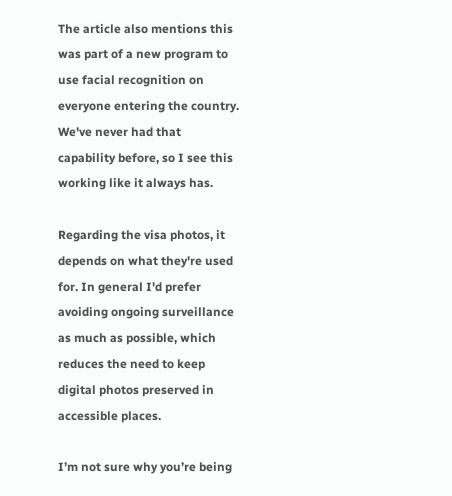The article also mentions this was part of a new program to use facial recognition on everyone entering the country. We've never had that capability before, so I see this working like it always has.

Regarding the visa photos, it depends on what they're used for. In general I'd prefer avoiding ongoing surveillance as much as possible, which reduces the need to keep digital photos preserved in accessible places.

I’m not sure why you’re being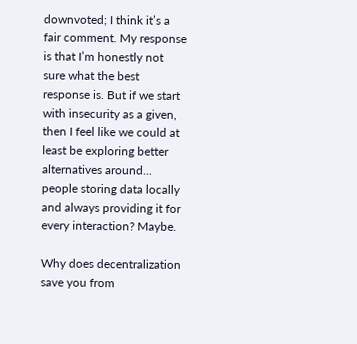downvoted; I think it’s a fair comment. My response is that I’m honestly not sure what the best response is. But if we start with insecurity as a given, then I feel like we could at least be exploring better alternatives around... people storing data locally and always providing it for every interaction? Maybe.

Why does decentralization save you from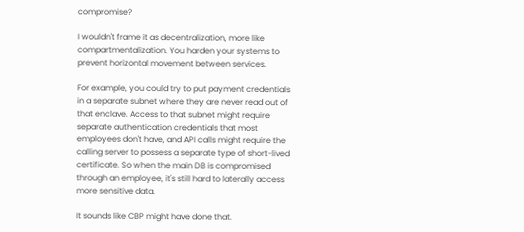compromise?

I wouldn't frame it as decentralization, more like compartmentalization. You harden your systems to prevent horizontal movement between services.

For example, you could try to put payment credentials in a separate subnet where they are never read out of that enclave. Access to that subnet might require separate authentication credentials that most employees don't have, and API calls might require the calling server to possess a separate type of short-lived certificate. So when the main DB is compromised through an employee, it's still hard to laterally access more sensitive data.

It sounds like CBP might have done that.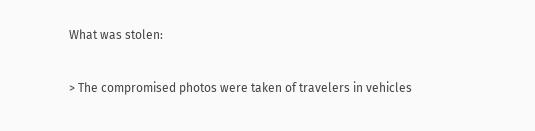What was stolen:

> The compromised photos were taken of travelers in vehicles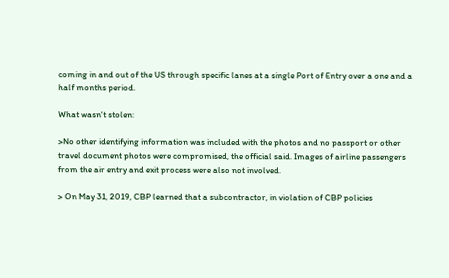coming in and out of the US through specific lanes at a single Port of Entry over a one and a half months period.

What wasn't stolen:

>No other identifying information was included with the photos and no passport or other travel document photos were compromised, the official said. Images of airline passengers from the air entry and exit process were also not involved.

> On May 31, 2019, CBP learned that a subcontractor, in violation of CBP policies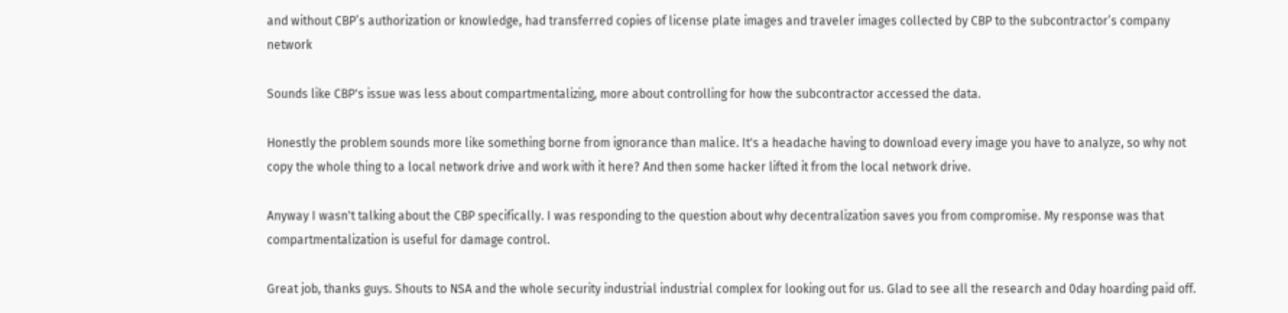and without CBP’s authorization or knowledge, had transferred copies of license plate images and traveler images collected by CBP to the subcontractor’s company network

Sounds like CBP's issue was less about compartmentalizing, more about controlling for how the subcontractor accessed the data.

Honestly the problem sounds more like something borne from ignorance than malice. It's a headache having to download every image you have to analyze, so why not copy the whole thing to a local network drive and work with it here? And then some hacker lifted it from the local network drive.

Anyway I wasn't talking about the CBP specifically. I was responding to the question about why decentralization saves you from compromise. My response was that compartmentalization is useful for damage control.

Great job, thanks guys. Shouts to NSA and the whole security industrial industrial complex for looking out for us. Glad to see all the research and 0day hoarding paid off.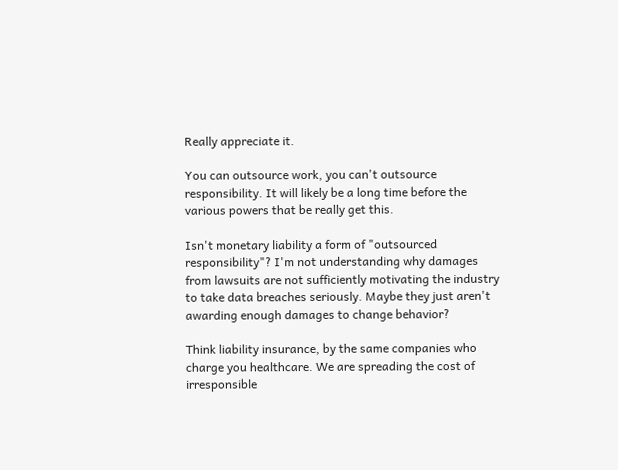Really appreciate it.

You can outsource work, you can't outsource responsibility. It will likely be a long time before the various powers that be really get this.

Isn't monetary liability a form of "outsourced responsibility"? I'm not understanding why damages from lawsuits are not sufficiently motivating the industry to take data breaches seriously. Maybe they just aren't awarding enough damages to change behavior?

Think liability insurance, by the same companies who charge you healthcare. We are spreading the cost of irresponsible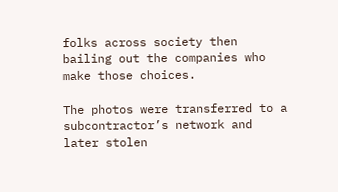folks across society then bailing out the companies who make those choices.

The photos were transferred to a subcontractor’s network and later stolen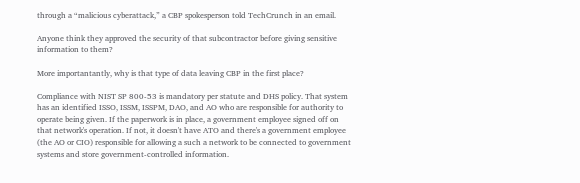through a “malicious cyberattack,” a CBP spokesperson told TechCrunch in an email.

Anyone think they approved the security of that subcontractor before giving sensitive information to them?

More importantantly, why is that type of data leaving CBP in the first place?

Compliance with NIST SP 800-53 is mandatory per statute and DHS policy. That system has an identified ISSO, ISSM, ISSPM, DAO, and AO who are responsible for authority to operate being given. If the paperwork is in place, a government employee signed off on that network's operation. If not, it doesn't have ATO and there's a government employee (the AO or CIO) responsible for allowing a such a network to be connected to government systems and store government-controlled information.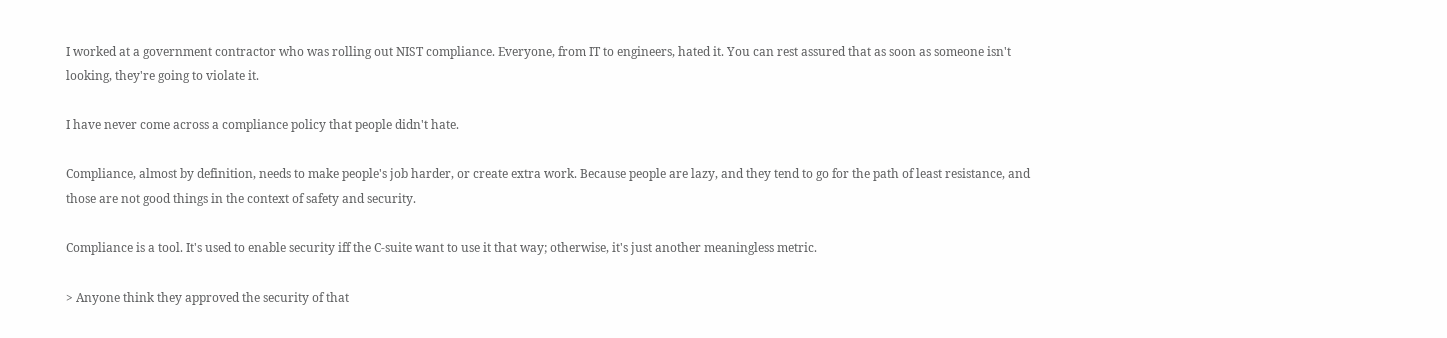I worked at a government contractor who was rolling out NIST compliance. Everyone, from IT to engineers, hated it. You can rest assured that as soon as someone isn't looking, they're going to violate it.

I have never come across a compliance policy that people didn't hate.

Compliance, almost by definition, needs to make people's job harder, or create extra work. Because people are lazy, and they tend to go for the path of least resistance, and those are not good things in the context of safety and security.

Compliance is a tool. It's used to enable security iff the C-suite want to use it that way; otherwise, it's just another meaningless metric.

> Anyone think they approved the security of that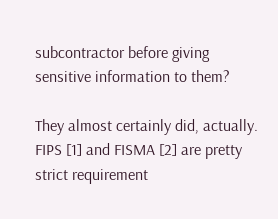subcontractor before giving sensitive information to them?

They almost certainly did, actually. FIPS [1] and FISMA [2] are pretty strict requirement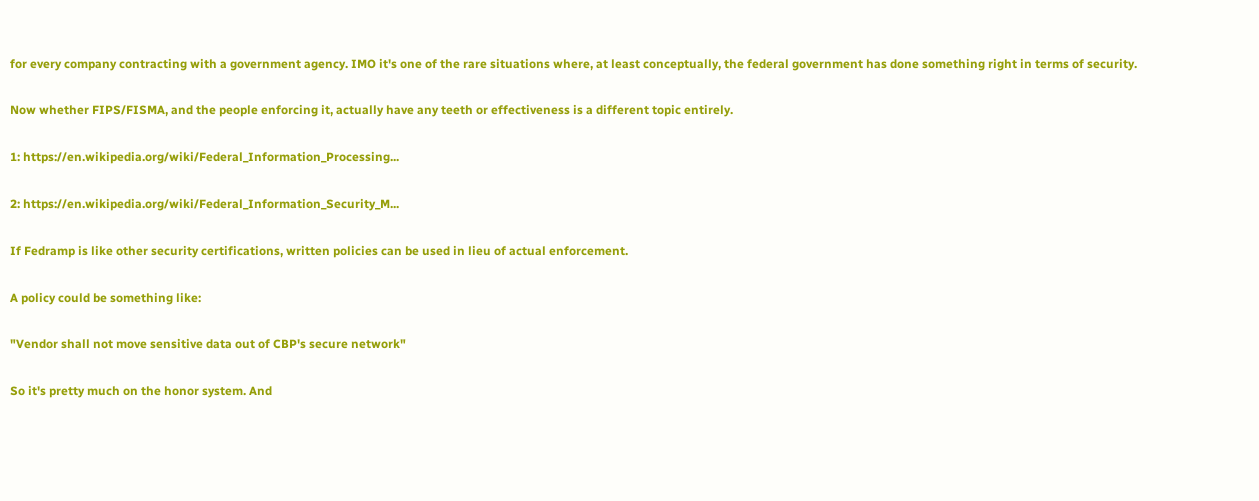for every company contracting with a government agency. IMO it's one of the rare situations where, at least conceptually, the federal government has done something right in terms of security.

Now whether FIPS/FISMA, and the people enforcing it, actually have any teeth or effectiveness is a different topic entirely.

1: https://en.wikipedia.org/wiki/Federal_Information_Processing...

2: https://en.wikipedia.org/wiki/Federal_Information_Security_M...

If Fedramp is like other security certifications, written policies can be used in lieu of actual enforcement.

A policy could be something like:

"Vendor shall not move sensitive data out of CBP's secure network"

So it's pretty much on the honor system. And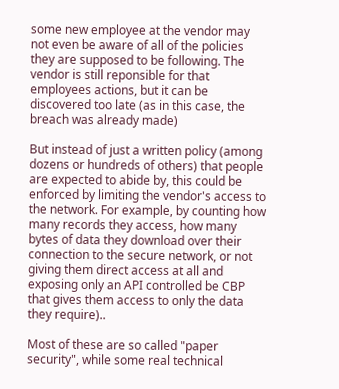some new employee at the vendor may not even be aware of all of the policies they are supposed to be following. The vendor is still reponsible for that employees actions, but it can be discovered too late (as in this case, the breach was already made)

But instead of just a written policy (among dozens or hundreds of others) that people are expected to abide by, this could be enforced by limiting the vendor's access to the network. For example, by counting how many records they access, how many bytes of data they download over their connection to the secure network, or not giving them direct access at all and exposing only an API controlled be CBP that gives them access to only the data they require)..

Most of these are so called "paper security", while some real technical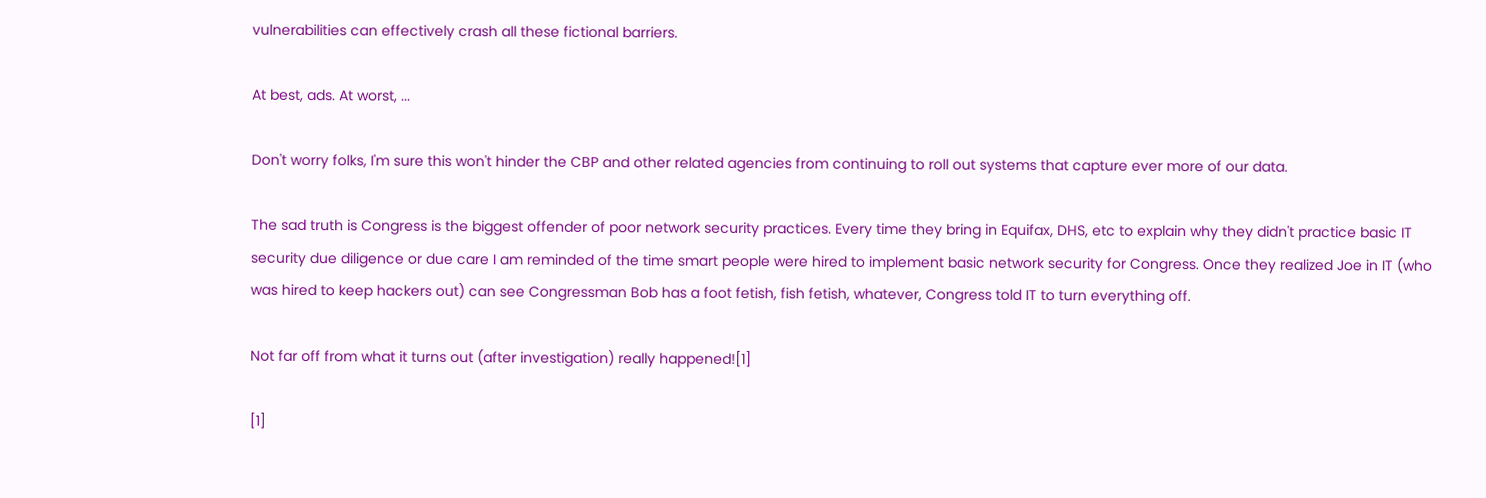vulnerabilities can effectively crash all these fictional barriers.

At best, ads. At worst, ...

Don't worry folks, I'm sure this won't hinder the CBP and other related agencies from continuing to roll out systems that capture ever more of our data.

The sad truth is Congress is the biggest offender of poor network security practices. Every time they bring in Equifax, DHS, etc to explain why they didn't practice basic IT security due diligence or due care I am reminded of the time smart people were hired to implement basic network security for Congress. Once they realized Joe in IT (who was hired to keep hackers out) can see Congressman Bob has a foot fetish, fish fetish, whatever, Congress told IT to turn everything off.

Not far off from what it turns out (after investigation) really happened![1]

[1]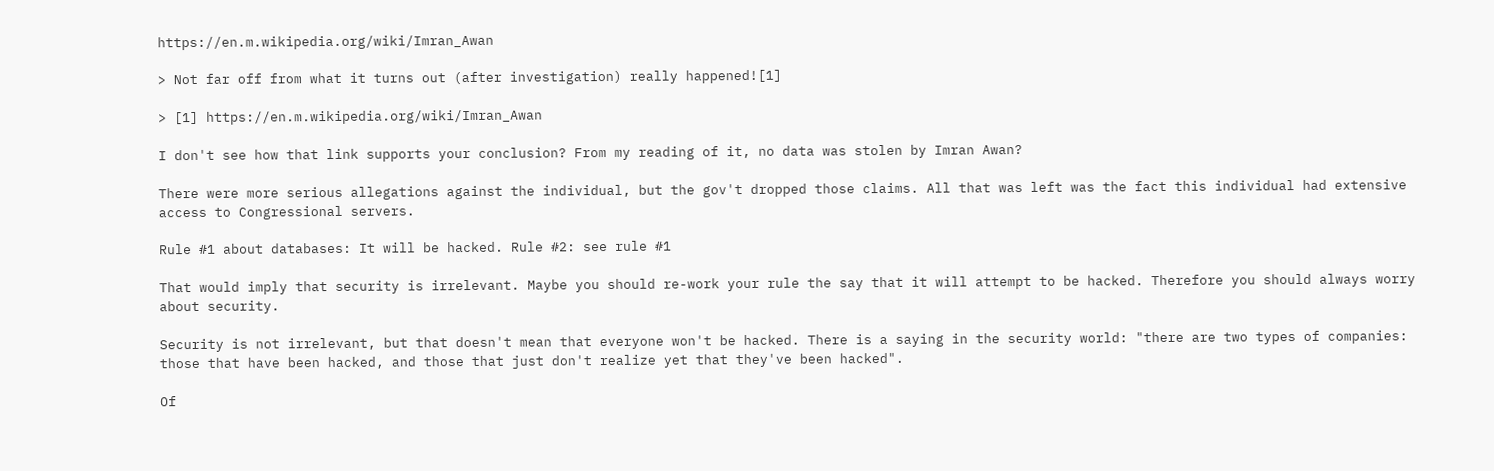https://en.m.wikipedia.org/wiki/Imran_Awan

> Not far off from what it turns out (after investigation) really happened![1]

> [1] https://en.m.wikipedia.org/wiki/Imran_Awan

I don't see how that link supports your conclusion? From my reading of it, no data was stolen by Imran Awan?

There were more serious allegations against the individual, but the gov't dropped those claims. All that was left was the fact this individual had extensive access to Congressional servers.

Rule #1 about databases: It will be hacked. Rule #2: see rule #1

That would imply that security is irrelevant. Maybe you should re-work your rule the say that it will attempt to be hacked. Therefore you should always worry about security.

Security is not irrelevant, but that doesn't mean that everyone won't be hacked. There is a saying in the security world: "there are two types of companies: those that have been hacked, and those that just don't realize yet that they've been hacked".

Of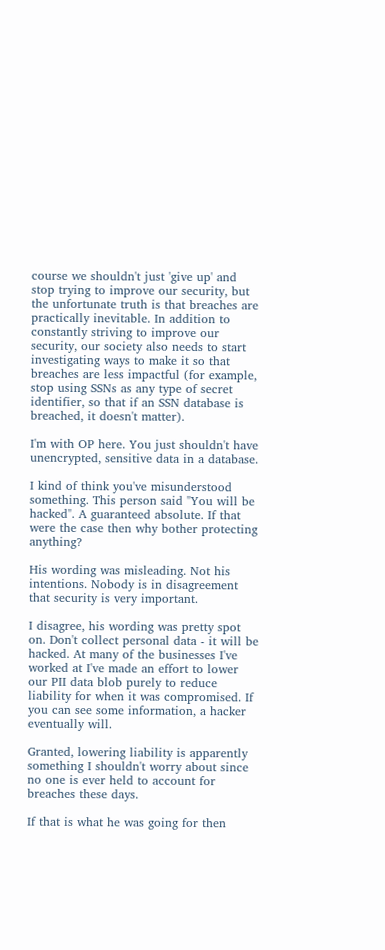course we shouldn't just 'give up' and stop trying to improve our security, but the unfortunate truth is that breaches are practically inevitable. In addition to constantly striving to improve our security, our society also needs to start investigating ways to make it so that breaches are less impactful (for example, stop using SSNs as any type of secret identifier, so that if an SSN database is breached, it doesn't matter).

I'm with OP here. You just shouldn't have unencrypted, sensitive data in a database.

I kind of think you've misunderstood something. This person said "You will be hacked". A guaranteed absolute. If that were the case then why bother protecting anything?

His wording was misleading. Not his intentions. Nobody is in disagreement that security is very important.

I disagree, his wording was pretty spot on. Don't collect personal data - it will be hacked. At many of the businesses I've worked at I've made an effort to lower our PII data blob purely to reduce liability for when it was compromised. If you can see some information, a hacker eventually will.

Granted, lowering liability is apparently something I shouldn't worry about since no one is ever held to account for breaches these days.

If that is what he was going for then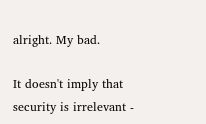alright. My bad.

It doesn't imply that security is irrelevant -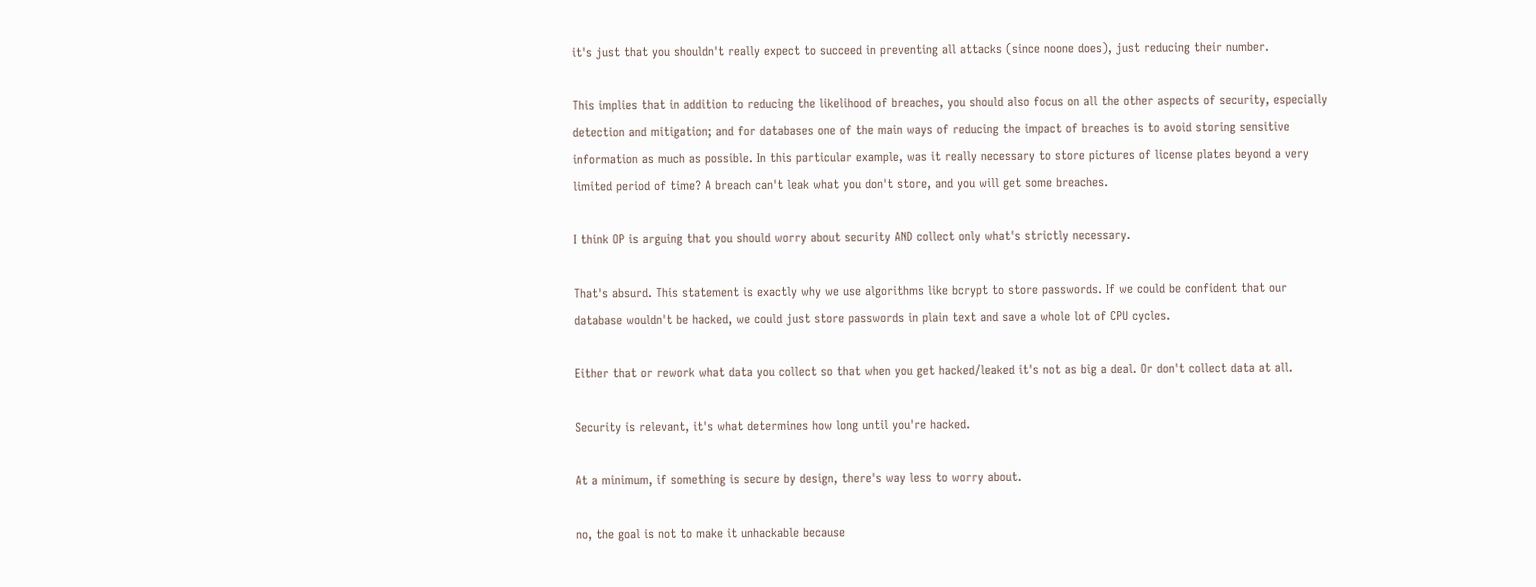it's just that you shouldn't really expect to succeed in preventing all attacks (since noone does), just reducing their number.

This implies that in addition to reducing the likelihood of breaches, you should also focus on all the other aspects of security, especially detection and mitigation; and for databases one of the main ways of reducing the impact of breaches is to avoid storing sensitive information as much as possible. In this particular example, was it really necessary to store pictures of license plates beyond a very limited period of time? A breach can't leak what you don't store, and you will get some breaches.

I think OP is arguing that you should worry about security AND collect only what's strictly necessary.

That's absurd. This statement is exactly why we use algorithms like bcrypt to store passwords. If we could be confident that our database wouldn't be hacked, we could just store passwords in plain text and save a whole lot of CPU cycles.

Either that or rework what data you collect so that when you get hacked/leaked it's not as big a deal. Or don't collect data at all.

Security is relevant, it's what determines how long until you're hacked.

At a minimum, if something is secure by design, there's way less to worry about.

no, the goal is not to make it unhackable because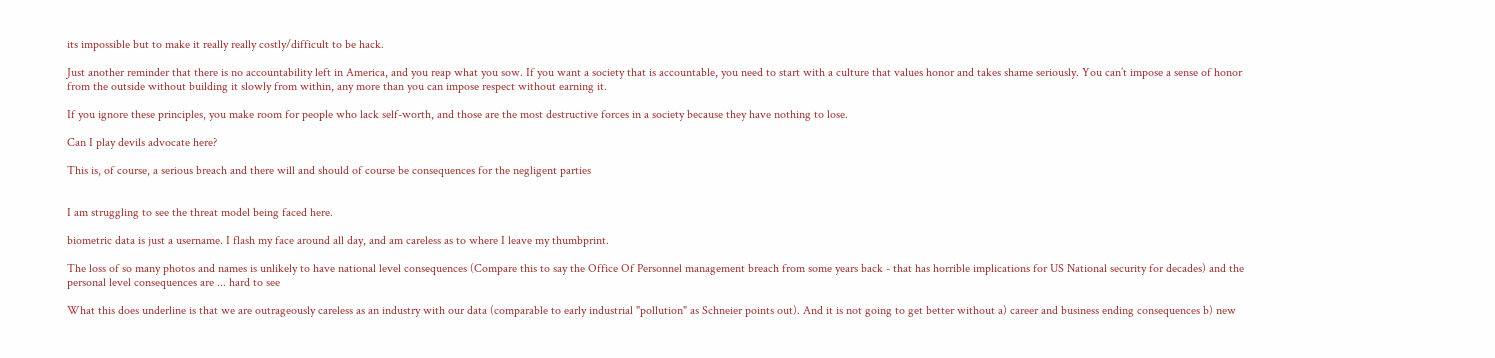its impossible but to make it really really costly/difficult to be hack.

Just another reminder that there is no accountability left in America, and you reap what you sow. If you want a society that is accountable, you need to start with a culture that values honor and takes shame seriously. You can’t impose a sense of honor from the outside without building it slowly from within, any more than you can impose respect without earning it.

If you ignore these principles, you make room for people who lack self-worth, and those are the most destructive forces in a society because they have nothing to lose.

Can I play devils advocate here?

This is, of course, a serious breach and there will and should of course be consequences for the negligent parties


I am struggling to see the threat model being faced here.

biometric data is just a username. I flash my face around all day, and am careless as to where I leave my thumbprint.

The loss of so many photos and names is unlikely to have national level consequences (Compare this to say the Office Of Personnel management breach from some years back - that has horrible implications for US National security for decades) and the personal level consequences are ... hard to see

What this does underline is that we are outrageously careless as an industry with our data (comparable to early industrial "pollution" as Schneier points out). And it is not going to get better without a) career and business ending consequences b) new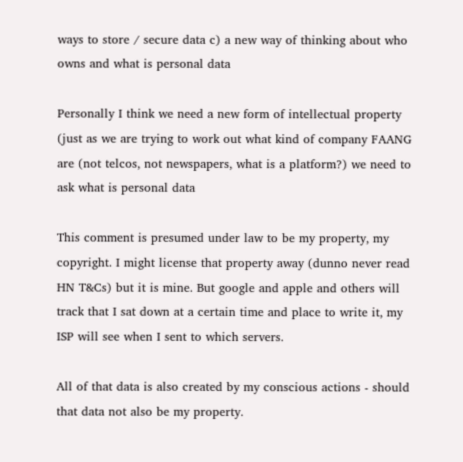ways to store / secure data c) a new way of thinking about who owns and what is personal data

Personally I think we need a new form of intellectual property (just as we are trying to work out what kind of company FAANG are (not telcos, not newspapers, what is a platform?) we need to ask what is personal data

This comment is presumed under law to be my property, my copyright. I might license that property away (dunno never read HN T&Cs) but it is mine. But google and apple and others will track that I sat down at a certain time and place to write it, my ISP will see when I sent to which servers.

All of that data is also created by my conscious actions - should that data not also be my property.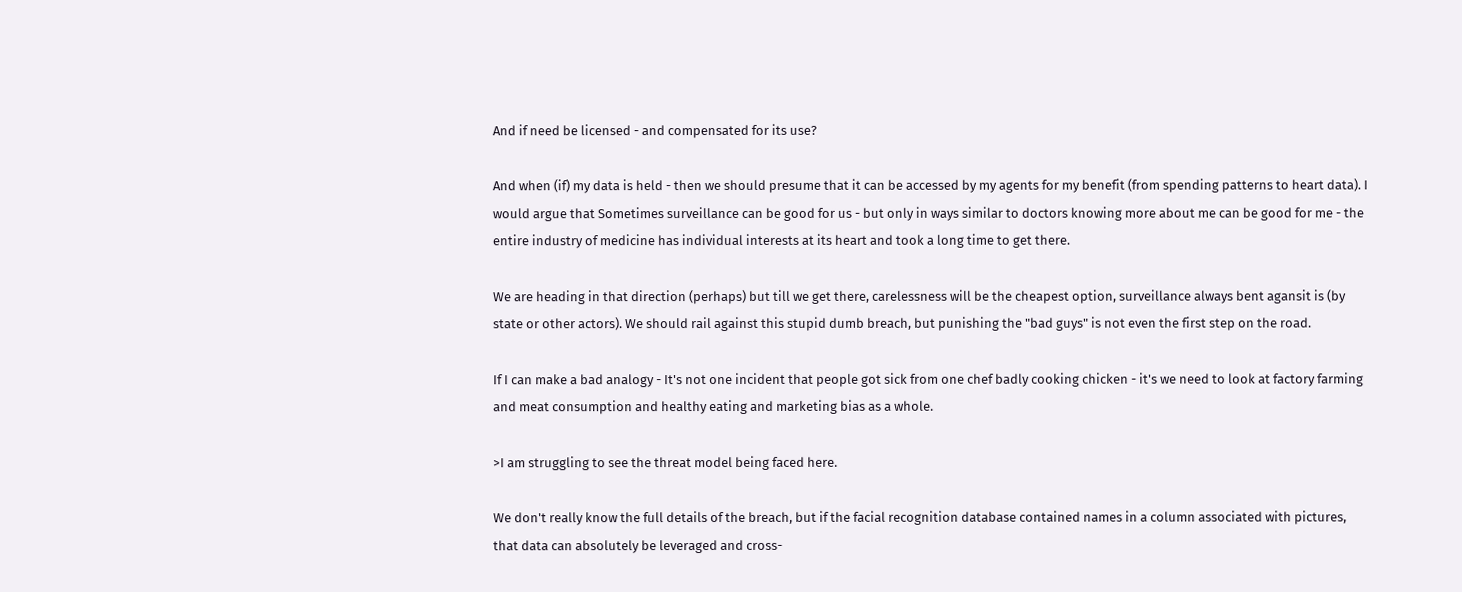And if need be licensed - and compensated for its use?

And when (if) my data is held - then we should presume that it can be accessed by my agents for my benefit (from spending patterns to heart data). I would argue that Sometimes surveillance can be good for us - but only in ways similar to doctors knowing more about me can be good for me - the entire industry of medicine has individual interests at its heart and took a long time to get there.

We are heading in that direction (perhaps) but till we get there, carelessness will be the cheapest option, surveillance always bent agansit is (by state or other actors). We should rail against this stupid dumb breach, but punishing the "bad guys" is not even the first step on the road.

If I can make a bad analogy - It's not one incident that people got sick from one chef badly cooking chicken - it's we need to look at factory farming and meat consumption and healthy eating and marketing bias as a whole.

>I am struggling to see the threat model being faced here.

We don't really know the full details of the breach, but if the facial recognition database contained names in a column associated with pictures, that data can absolutely be leveraged and cross-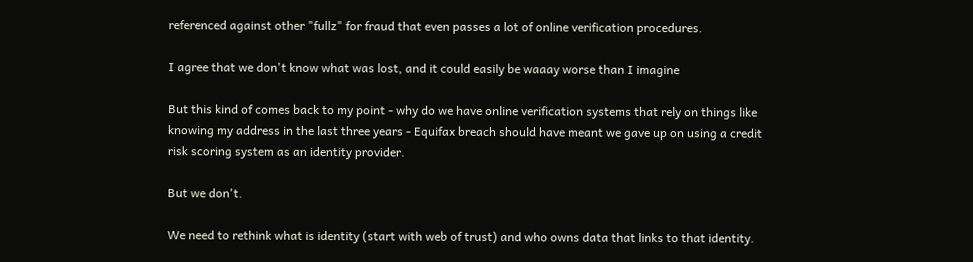referenced against other "fullz" for fraud that even passes a lot of online verification procedures.

I agree that we don't know what was lost, and it could easily be waaay worse than I imagine

But this kind of comes back to my point - why do we have online verification systems that rely on things like knowing my address in the last three years - Equifax breach should have meant we gave up on using a credit risk scoring system as an identity provider.

But we don't.

We need to rethink what is identity (start with web of trust) and who owns data that links to that identity.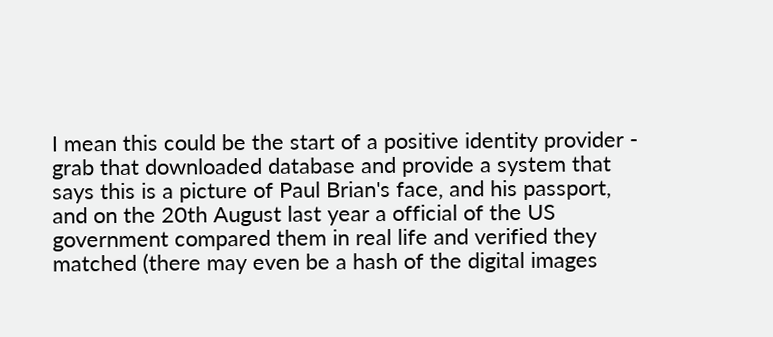I mean this could be the start of a positive identity provider - grab that downloaded database and provide a system that says this is a picture of Paul Brian's face, and his passport, and on the 20th August last year a official of the US government compared them in real life and verified they matched (there may even be a hash of the digital images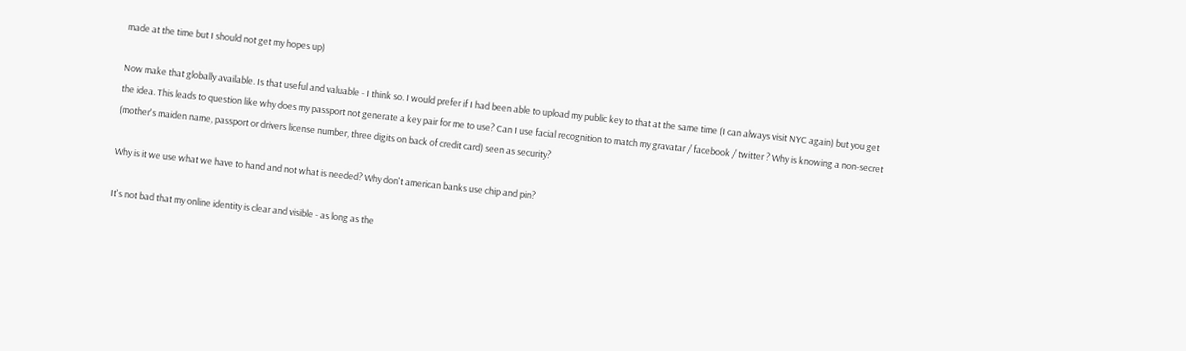made at the time but I should not get my hopes up)

Now make that globally available. Is that useful and valuable - I think so. I would prefer if I had been able to upload my public key to that at the same time (I can always visit NYC again) but you get the idea. This leads to question like why does my passport not generate a key pair for me to use? Can I use facial recognition to match my gravatar / facebook / twitter ? Why is knowing a non-secret (mother's maiden name, passport or drivers license number, three digits on back of credit card) seen as security?

Why is it we use what we have to hand and not what is needed? Why don't american banks use chip and pin?

It's not bad that my online identity is clear and visible - as long as the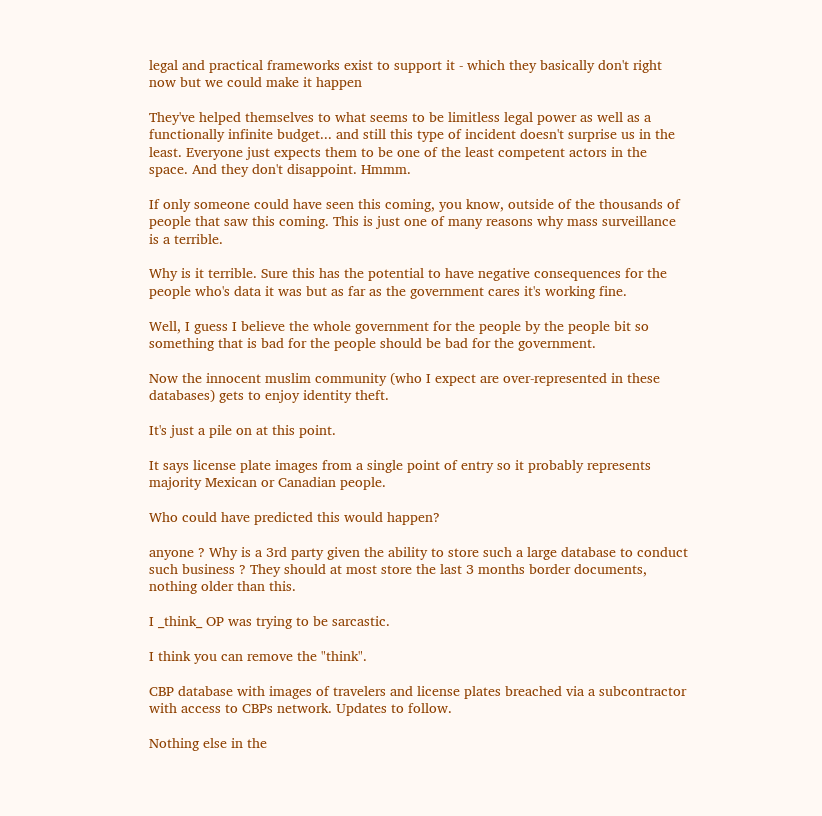legal and practical frameworks exist to support it - which they basically don't right now but we could make it happen

They've helped themselves to what seems to be limitless legal power as well as a functionally infinite budget... and still this type of incident doesn't surprise us in the least. Everyone just expects them to be one of the least competent actors in the space. And they don't disappoint. Hmmm.

If only someone could have seen this coming, you know, outside of the thousands of people that saw this coming. This is just one of many reasons why mass surveillance is a terrible.

Why is it terrible. Sure this has the potential to have negative consequences for the people who's data it was but as far as the government cares it's working fine.

Well, I guess I believe the whole government for the people by the people bit so something that is bad for the people should be bad for the government.

Now the innocent muslim community (who I expect are over-represented in these databases) gets to enjoy identity theft.

It's just a pile on at this point.

It says license plate images from a single point of entry so it probably represents majority Mexican or Canadian people.

Who could have predicted this would happen?

anyone ? Why is a 3rd party given the ability to store such a large database to conduct such business ? They should at most store the last 3 months border documents, nothing older than this.

I _think_ OP was trying to be sarcastic.

I think you can remove the "think".

CBP database with images of travelers and license plates breached via a subcontractor with access to CBPs network. Updates to follow.

Nothing else in the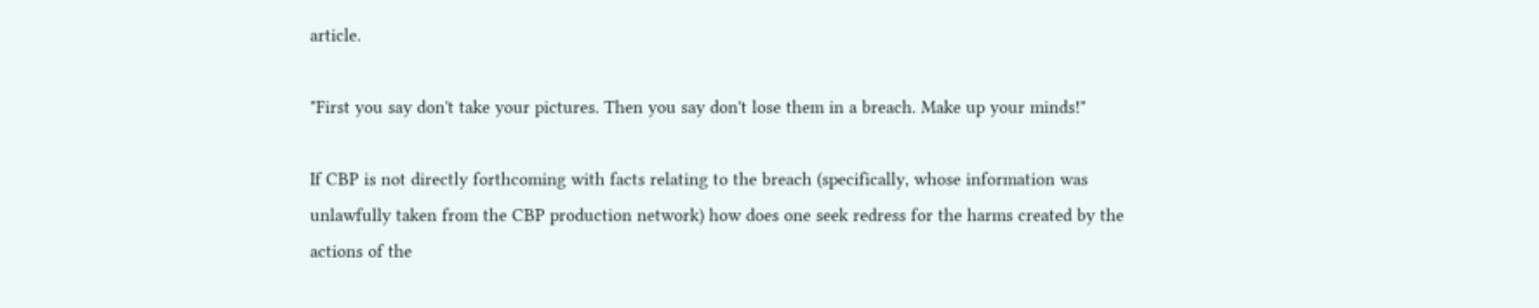article.

"First you say don't take your pictures. Then you say don't lose them in a breach. Make up your minds!"

If CBP is not directly forthcoming with facts relating to the breach (specifically, whose information was unlawfully taken from the CBP production network) how does one seek redress for the harms created by the actions of the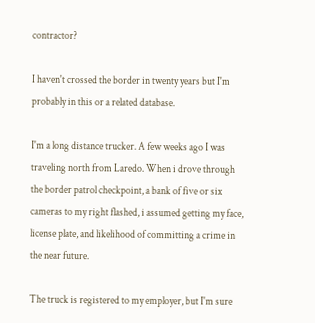contractor?

I haven't crossed the border in twenty years but I'm probably in this or a related database.

I'm a long distance trucker. A few weeks ago I was traveling north from Laredo. When i drove through the border patrol checkpoint, a bank of five or six cameras to my right flashed, i assumed getting my face, license plate, and likelihood of committing a crime in the near future.

The truck is registered to my employer, but I'm sure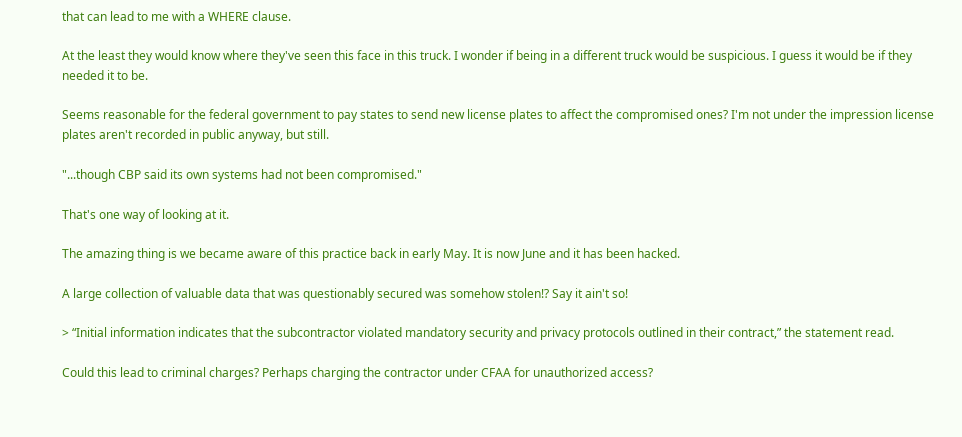that can lead to me with a WHERE clause.

At the least they would know where they've seen this face in this truck. I wonder if being in a different truck would be suspicious. I guess it would be if they needed it to be.

Seems reasonable for the federal government to pay states to send new license plates to affect the compromised ones? I'm not under the impression license plates aren't recorded in public anyway, but still.

"...though CBP said its own systems had not been compromised."

That's one way of looking at it.

The amazing thing is we became aware of this practice back in early May. It is now June and it has been hacked.

A large collection of valuable data that was questionably secured was somehow stolen!? Say it ain't so!

> “Initial information indicates that the subcontractor violated mandatory security and privacy protocols outlined in their contract,” the statement read.

Could this lead to criminal charges? Perhaps charging the contractor under CFAA for unauthorized access?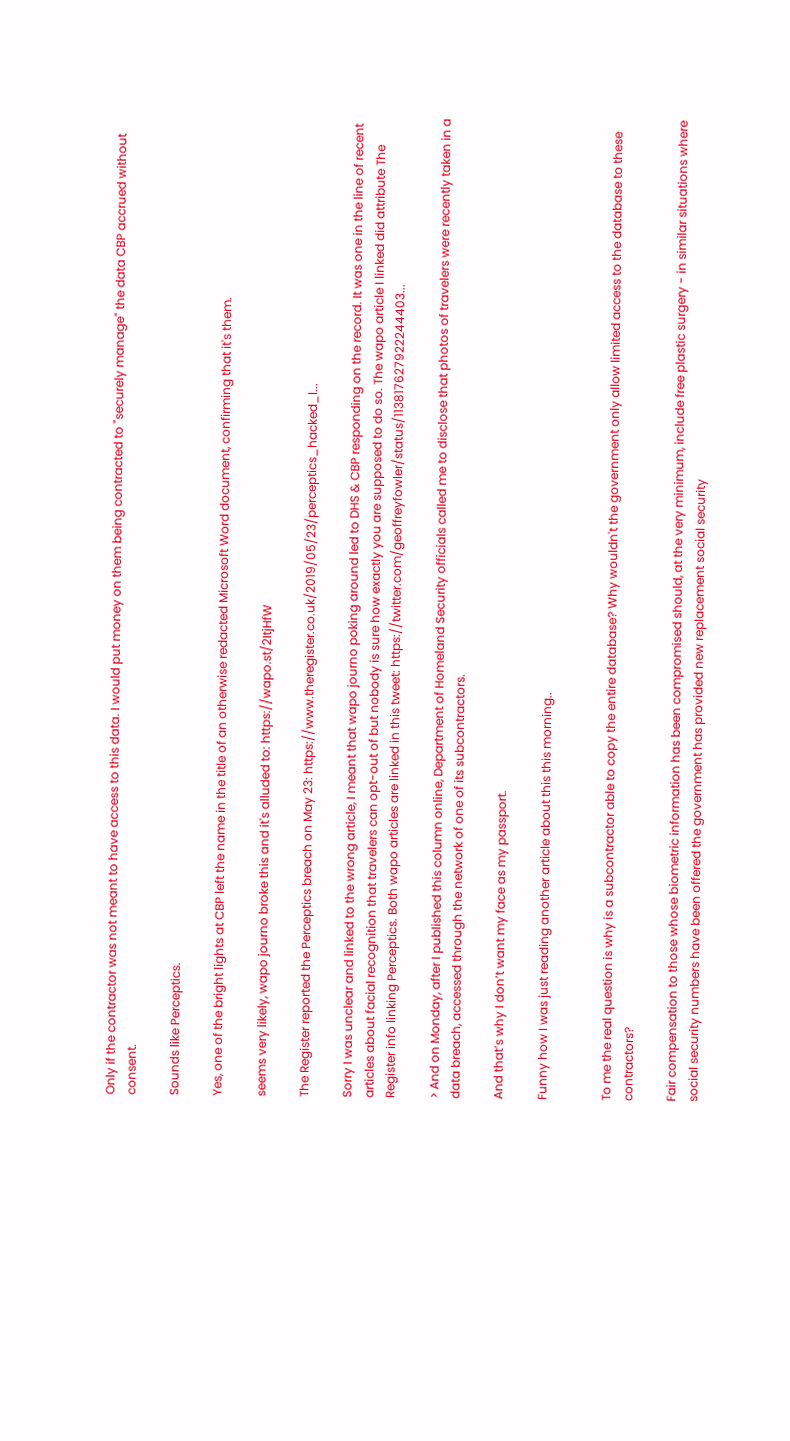Only if the contractor was not meant to have access to this data. I would put money on them being contracted to "securely manage" the data CBP accrued without consent.

Sounds like Perceptics.

Yes, one of the bright lights at CBP left the name in the title of an otherwise redacted Microsoft Word document, confirming that it's them.

seems very likely, wapo journo broke this and it's alluded to: https://wapo.st/2ItjHfW

The Register reported the Perceptics breach on May 23: https://www.theregister.co.uk/2019/05/23/perceptics_hacked_l...

Sorry I was unclear and linked to the wrong article, I meant that wapo journo poking around led to DHS & CBP responding on the record. It was one in the line of recent articles about facial recognition that travelers can opt-out of but nobody is sure how exactly you are supposed to do so. The wapo article I linked did attribute The Register info linking Perceptics. Both wapo articles are linked in this tweet: https://twitter.com/geoffreyfowler/status/113817627922244403...

> And on Monday, after I published this column online, Department of Homeland Security officials called me to disclose that photos of travelers were recently taken in a data breach, accessed through the network of one of its subcontractors.

And that’s why I don’t want my face as my passport.

Funny how I was just reading another article about this this morning..


To me the real question is why is a subcontractor able to copy the entire database? Why wouldn't the government only allow limited access to the database to these contractors?

Fair compensation to those whose biometric information has been compromised should, at the very minimum, include free plastic surgery - in similar situations where social security numbers have been offered the government has provided new replacement social security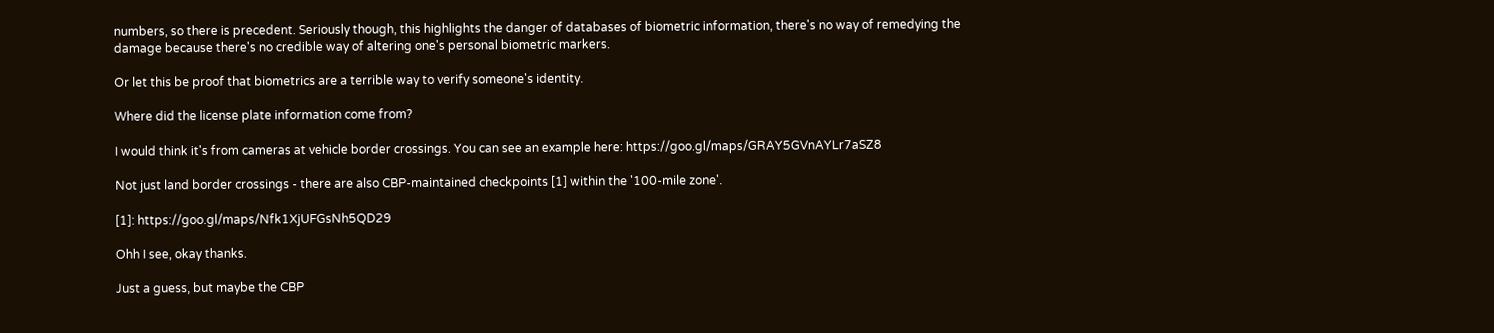numbers, so there is precedent. Seriously though, this highlights the danger of databases of biometric information, there's no way of remedying the damage because there's no credible way of altering one's personal biometric markers.

Or let this be proof that biometrics are a terrible way to verify someone's identity.

Where did the license plate information come from?

I would think it's from cameras at vehicle border crossings. You can see an example here: https://goo.gl/maps/GRAY5GVnAYLr7aSZ8

Not just land border crossings - there are also CBP-maintained checkpoints [1] within the '100-mile zone'.

[1]: https://goo.gl/maps/Nfk1XjUFGsNh5QD29

Ohh I see, okay thanks.

Just a guess, but maybe the CBP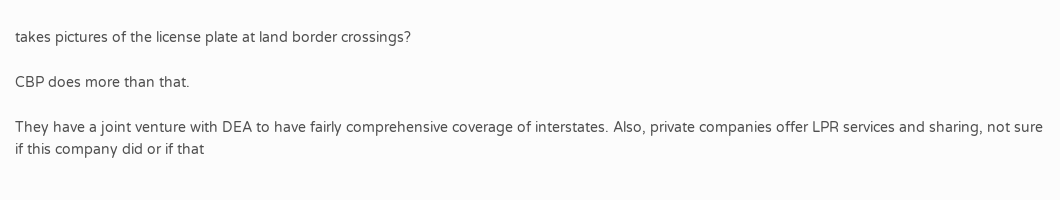takes pictures of the license plate at land border crossings?

CBP does more than that.

They have a joint venture with DEA to have fairly comprehensive coverage of interstates. Also, private companies offer LPR services and sharing, not sure if this company did or if that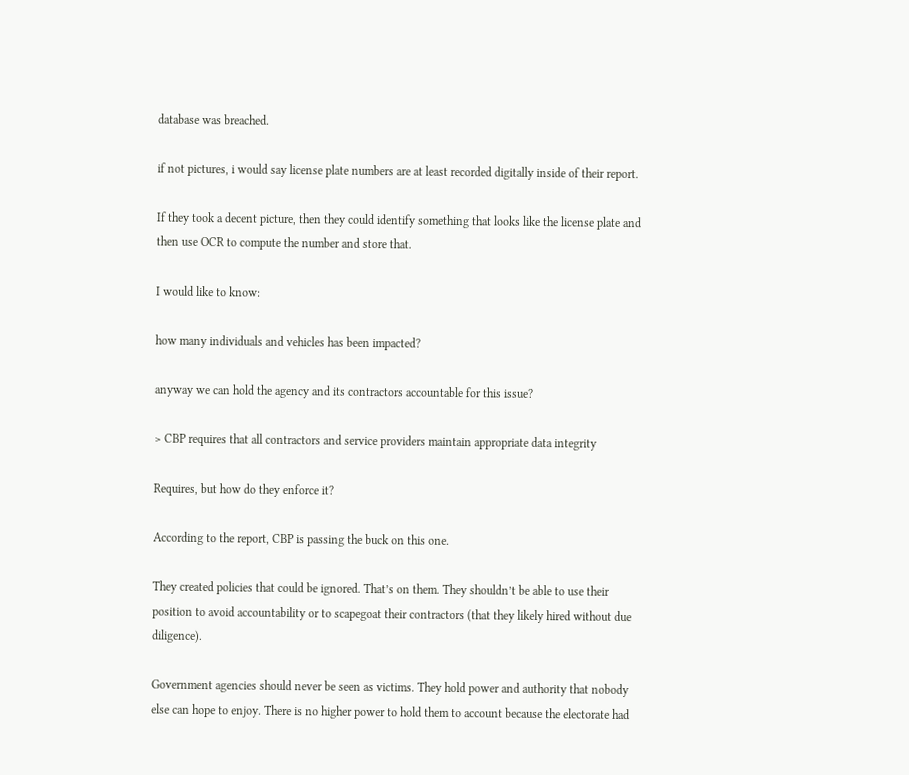database was breached.

if not pictures, i would say license plate numbers are at least recorded digitally inside of their report.

If they took a decent picture, then they could identify something that looks like the license plate and then use OCR to compute the number and store that.

I would like to know:

how many individuals and vehicles has been impacted?

anyway we can hold the agency and its contractors accountable for this issue?

> CBP requires that all contractors and service providers maintain appropriate data integrity

Requires, but how do they enforce it?

According to the report, CBP is passing the buck on this one.

They created policies that could be ignored. That’s on them. They shouldn’t be able to use their position to avoid accountability or to scapegoat their contractors (that they likely hired without due diligence).

Government agencies should never be seen as victims. They hold power and authority that nobody else can hope to enjoy. There is no higher power to hold them to account because the electorate had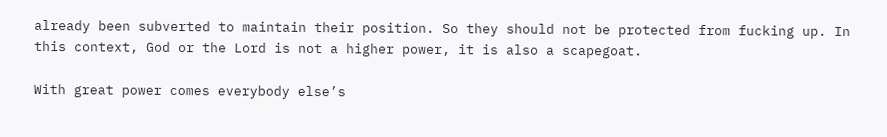already been subverted to maintain their position. So they should not be protected from fucking up. In this context, God or the Lord is not a higher power, it is also a scapegoat.

With great power comes everybody else’s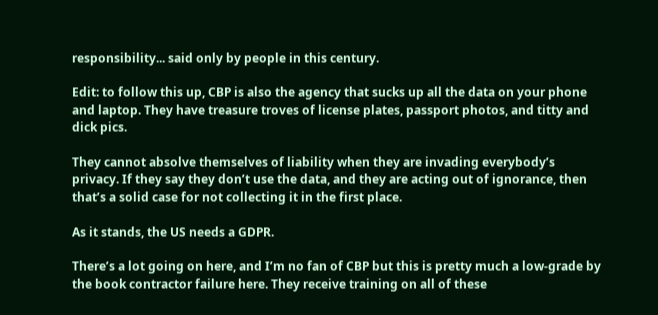responsibility... said only by people in this century.

Edit: to follow this up, CBP is also the agency that sucks up all the data on your phone and laptop. They have treasure troves of license plates, passport photos, and titty and dick pics.

They cannot absolve themselves of liability when they are invading everybody’s privacy. If they say they don’t use the data, and they are acting out of ignorance, then that’s a solid case for not collecting it in the first place.

As it stands, the US needs a GDPR.

There’s a lot going on here, and I’m no fan of CBP but this is pretty much a low-grade by the book contractor failure here. They receive training on all of these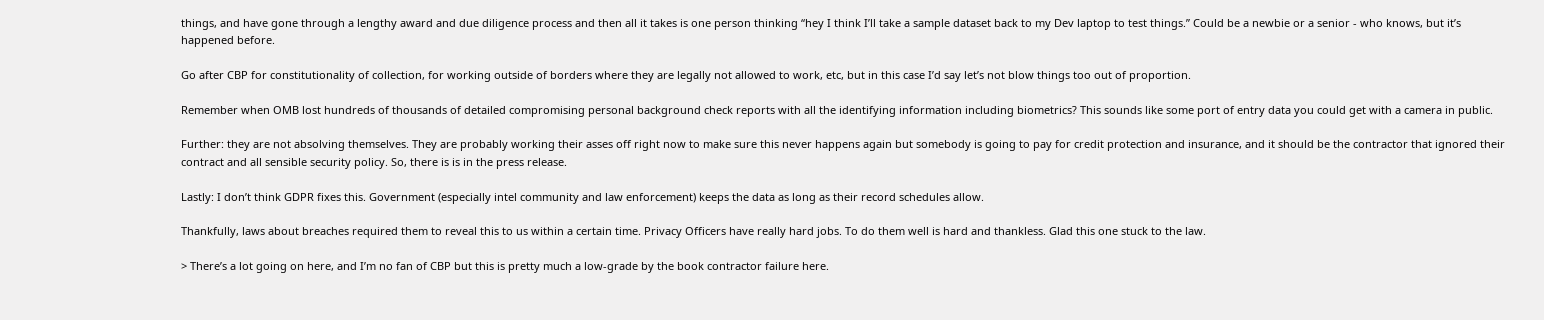things, and have gone through a lengthy award and due diligence process and then all it takes is one person thinking “hey I think I’ll take a sample dataset back to my Dev laptop to test things.” Could be a newbie or a senior - who knows, but it’s happened before.

Go after CBP for constitutionality of collection, for working outside of borders where they are legally not allowed to work, etc, but in this case I’d say let’s not blow things too out of proportion.

Remember when OMB lost hundreds of thousands of detailed compromising personal background check reports with all the identifying information including biometrics? This sounds like some port of entry data you could get with a camera in public.

Further: they are not absolving themselves. They are probably working their asses off right now to make sure this never happens again but somebody is going to pay for credit protection and insurance, and it should be the contractor that ignored their contract and all sensible security policy. So, there is is in the press release.

Lastly: I don’t think GDPR fixes this. Government (especially intel community and law enforcement) keeps the data as long as their record schedules allow.

Thankfully, laws about breaches required them to reveal this to us within a certain time. Privacy Officers have really hard jobs. To do them well is hard and thankless. Glad this one stuck to the law.

> There’s a lot going on here, and I’m no fan of CBP but this is pretty much a low-grade by the book contractor failure here.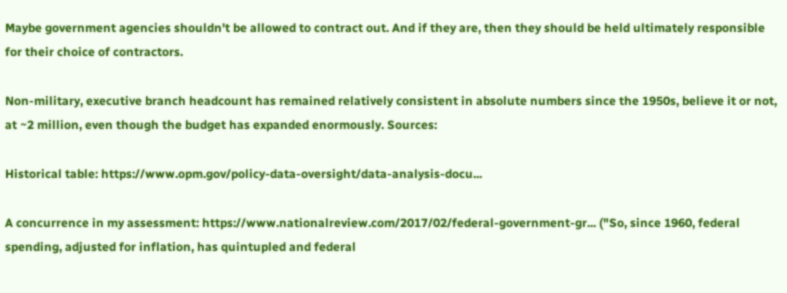Maybe government agencies shouldn't be allowed to contract out. And if they are, then they should be held ultimately responsible for their choice of contractors.

Non-military, executive branch headcount has remained relatively consistent in absolute numbers since the 1950s, believe it or not, at ~2 million, even though the budget has expanded enormously. Sources:

Historical table: https://www.opm.gov/policy-data-oversight/data-analysis-docu...

A concurrence in my assessment: https://www.nationalreview.com/2017/02/federal-government-gr... ("So, since 1960, federal spending, adjusted for inflation, has quintupled and federal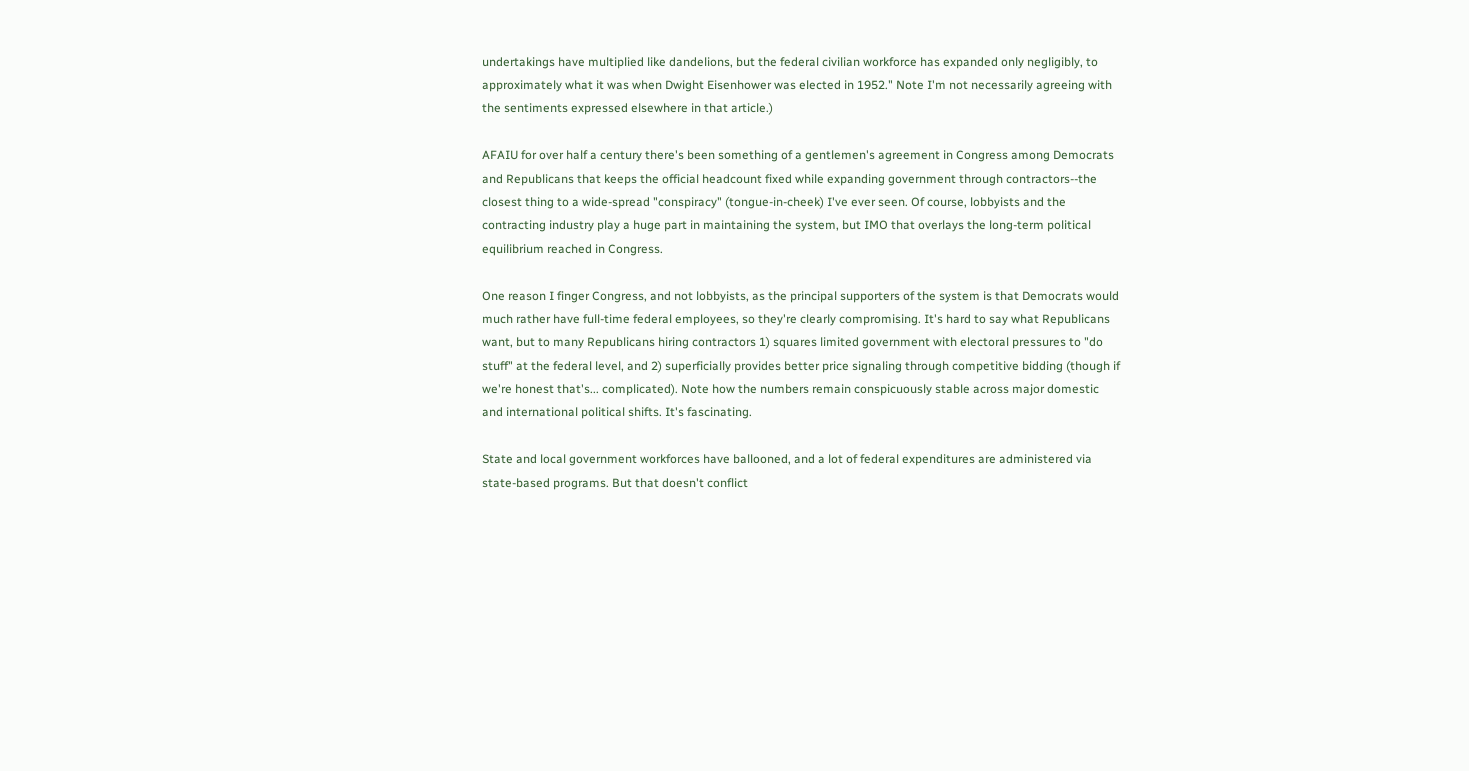undertakings have multiplied like dandelions, but the federal civilian workforce has expanded only negligibly, to approximately what it was when Dwight Eisenhower was elected in 1952." Note I'm not necessarily agreeing with the sentiments expressed elsewhere in that article.)

AFAIU for over half a century there's been something of a gentlemen's agreement in Congress among Democrats and Republicans that keeps the official headcount fixed while expanding government through contractors--the closest thing to a wide-spread "conspiracy" (tongue-in-cheek) I've ever seen. Of course, lobbyists and the contracting industry play a huge part in maintaining the system, but IMO that overlays the long-term political equilibrium reached in Congress.

One reason I finger Congress, and not lobbyists, as the principal supporters of the system is that Democrats would much rather have full-time federal employees, so they're clearly compromising. It's hard to say what Republicans want, but to many Republicans hiring contractors 1) squares limited government with electoral pressures to "do stuff" at the federal level, and 2) superficially provides better price signaling through competitive bidding (though if we're honest that's... complicated). Note how the numbers remain conspicuously stable across major domestic and international political shifts. It's fascinating.

State and local government workforces have ballooned, and a lot of federal expenditures are administered via state-based programs. But that doesn't conflict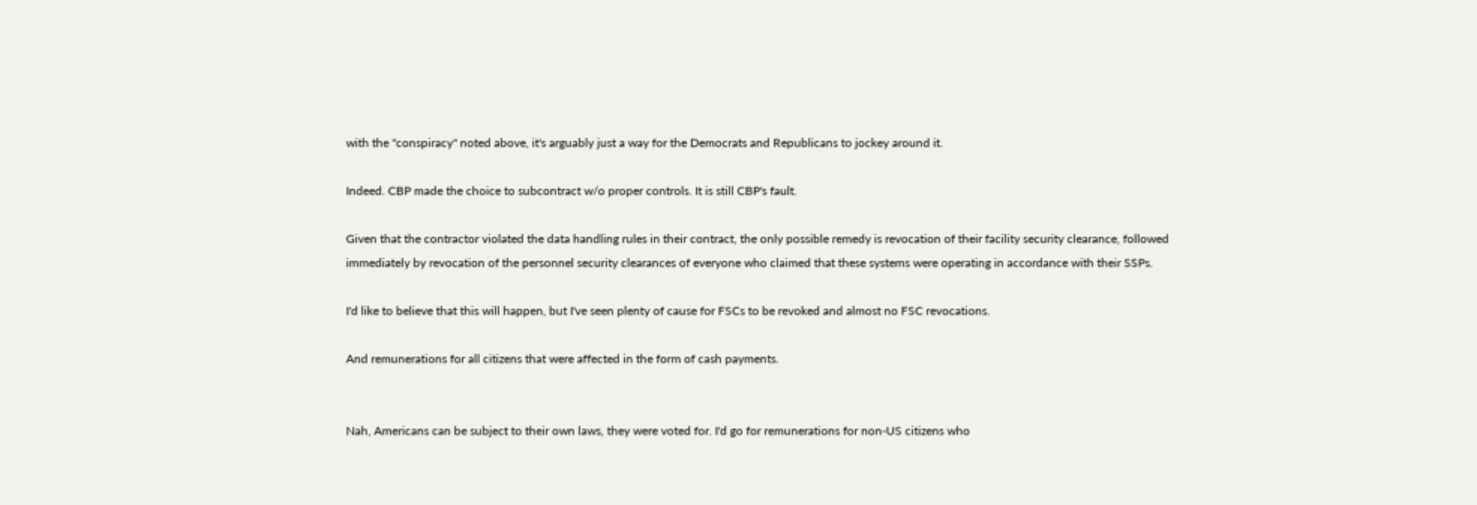with the "conspiracy" noted above, it's arguably just a way for the Democrats and Republicans to jockey around it.

Indeed. CBP made the choice to subcontract w/o proper controls. It is still CBP's fault.

Given that the contractor violated the data handling rules in their contract, the only possible remedy is revocation of their facility security clearance, followed immediately by revocation of the personnel security clearances of everyone who claimed that these systems were operating in accordance with their SSPs.

I'd like to believe that this will happen, but I've seen plenty of cause for FSCs to be revoked and almost no FSC revocations.

And remunerations for all citizens that were affected in the form of cash payments.


Nah, Americans can be subject to their own laws, they were voted for. I'd go for remunerations for non-US citizens who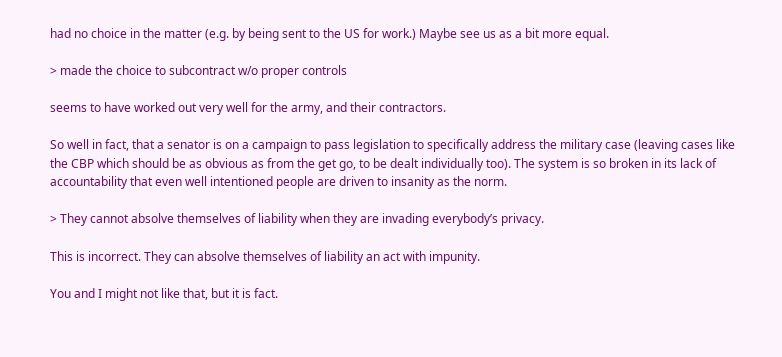had no choice in the matter (e.g. by being sent to the US for work.) Maybe see us as a bit more equal.

> made the choice to subcontract w/o proper controls

seems to have worked out very well for the army, and their contractors.

So well in fact, that a senator is on a campaign to pass legislation to specifically address the military case (leaving cases like the CBP which should be as obvious as from the get go, to be dealt individually too). The system is so broken in its lack of accountability that even well intentioned people are driven to insanity as the norm.

> They cannot absolve themselves of liability when they are invading everybody’s privacy.

This is incorrect. They can absolve themselves of liability an act with impunity.

You and I might not like that, but it is fact.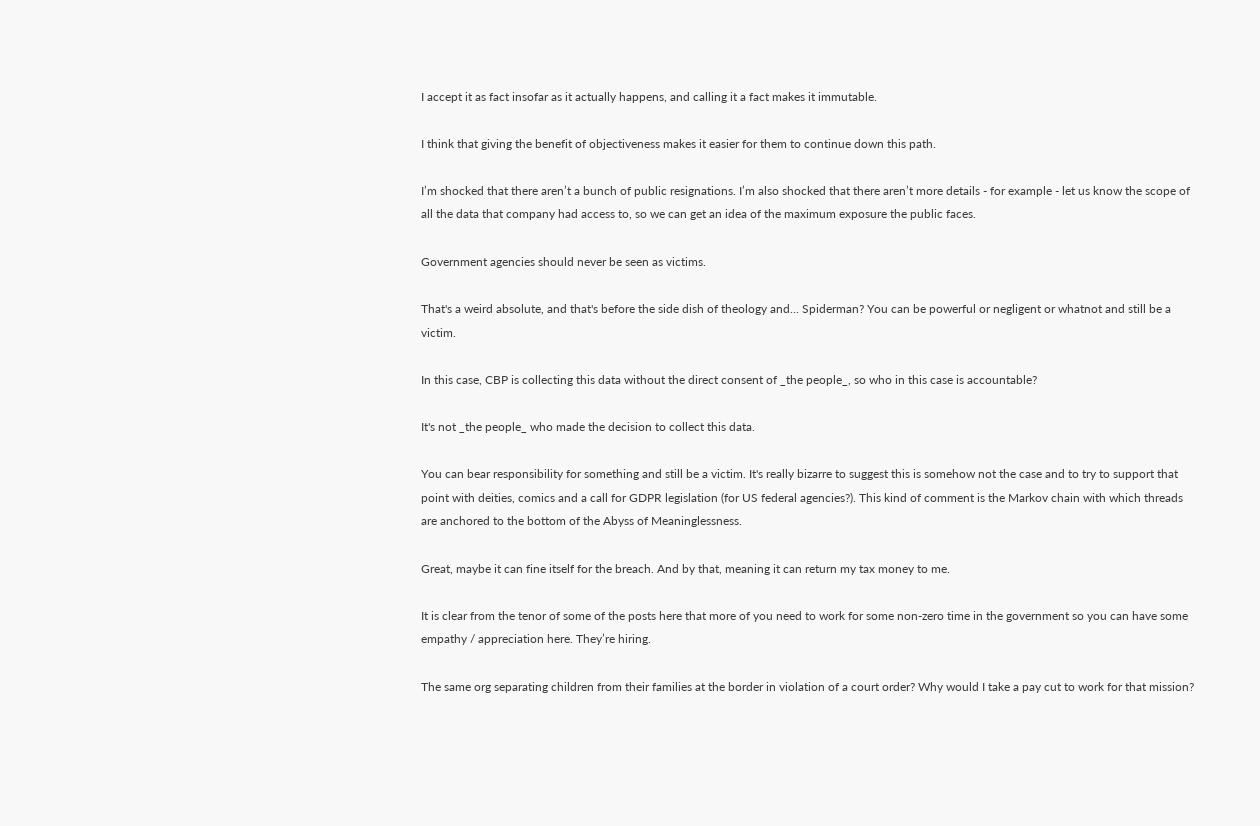I accept it as fact insofar as it actually happens, and calling it a fact makes it immutable.

I think that giving the benefit of objectiveness makes it easier for them to continue down this path.

I’m shocked that there aren’t a bunch of public resignations. I’m also shocked that there aren’t more details - for example - let us know the scope of all the data that company had access to, so we can get an idea of the maximum exposure the public faces.

Government agencies should never be seen as victims.

That's a weird absolute, and that's before the side dish of theology and... Spiderman? You can be powerful or negligent or whatnot and still be a victim.

In this case, CBP is collecting this data without the direct consent of _the people_, so who in this case is accountable?

It's not _the people_ who made the decision to collect this data.

You can bear responsibility for something and still be a victim. It's really bizarre to suggest this is somehow not the case and to try to support that point with deities, comics and a call for GDPR legislation (for US federal agencies?). This kind of comment is the Markov chain with which threads are anchored to the bottom of the Abyss of Meaninglessness.

Great, maybe it can fine itself for the breach. And by that, meaning it can return my tax money to me.

It is clear from the tenor of some of the posts here that more of you need to work for some non-zero time in the government so you can have some empathy / appreciation here. They’re hiring.

The same org separating children from their families at the border in violation of a court order? Why would I take a pay cut to work for that mission?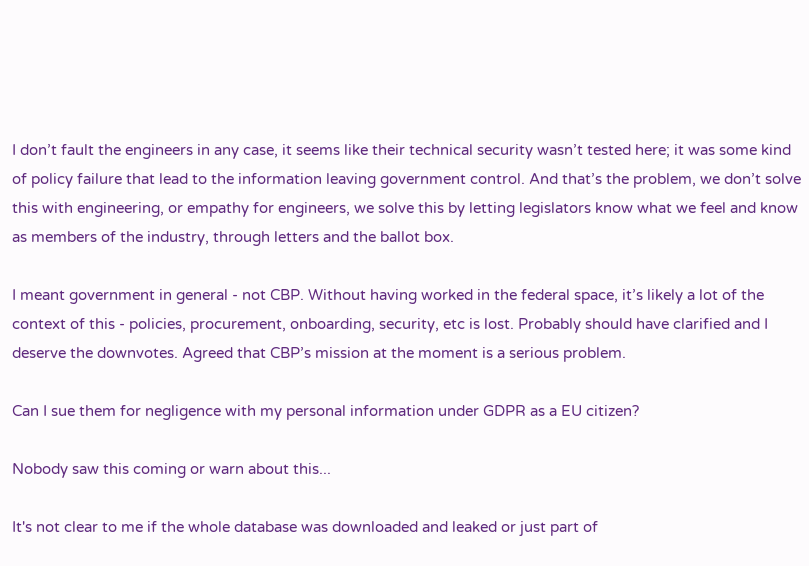I don’t fault the engineers in any case, it seems like their technical security wasn’t tested here; it was some kind of policy failure that lead to the information leaving government control. And that’s the problem, we don’t solve this with engineering, or empathy for engineers, we solve this by letting legislators know what we feel and know as members of the industry, through letters and the ballot box.

I meant government in general - not CBP. Without having worked in the federal space, it’s likely a lot of the context of this - policies, procurement, onboarding, security, etc is lost. Probably should have clarified and I deserve the downvotes. Agreed that CBP’s mission at the moment is a serious problem.

Can I sue them for negligence with my personal information under GDPR as a EU citizen?

Nobody saw this coming or warn about this...

It's not clear to me if the whole database was downloaded and leaked or just part of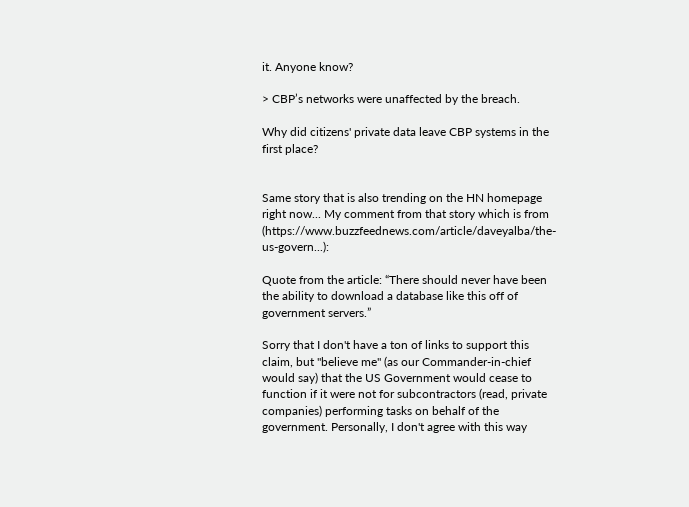it. Anyone know?

> CBP’s networks were unaffected by the breach.

Why did citizens' private data leave CBP systems in the first place?


Same story that is also trending on the HN homepage right now... My comment from that story which is from (https://www.buzzfeednews.com/article/daveyalba/the-us-govern...):

Quote from the article: “There should never have been the ability to download a database like this off of government servers.”

Sorry that I don't have a ton of links to support this claim, but "believe me" (as our Commander-in-chief would say) that the US Government would cease to function if it were not for subcontractors (read, private companies) performing tasks on behalf of the government. Personally, I don't agree with this way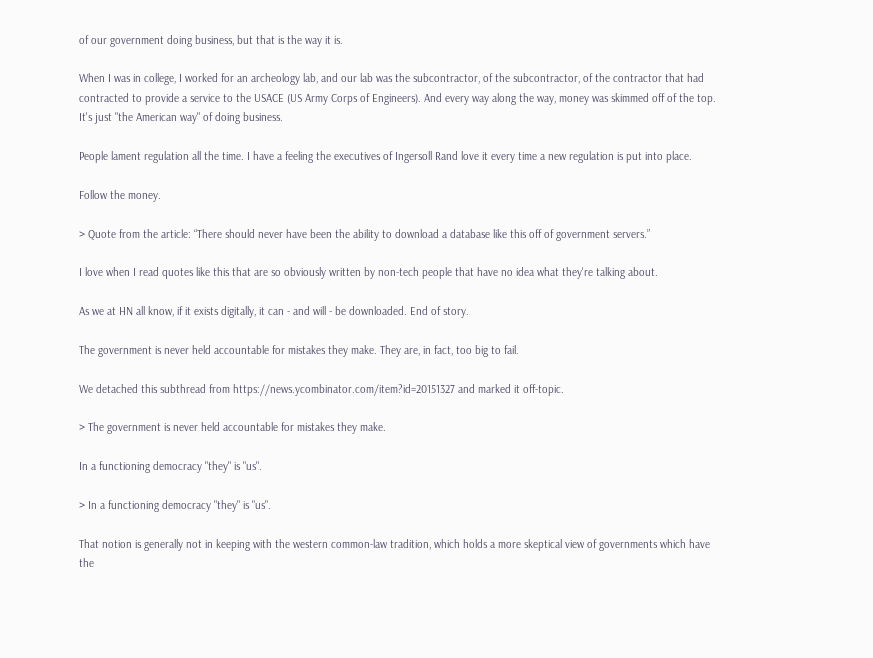of our government doing business, but that is the way it is.

When I was in college, I worked for an archeology lab, and our lab was the subcontractor, of the subcontractor, of the contractor that had contracted to provide a service to the USACE (US Army Corps of Engineers). And every way along the way, money was skimmed off of the top. It's just "the American way" of doing business.

People lament regulation all the time. I have a feeling the executives of Ingersoll Rand love it every time a new regulation is put into place.

Follow the money.

> Quote from the article: “There should never have been the ability to download a database like this off of government servers.”

I love when I read quotes like this that are so obviously written by non-tech people that have no idea what they're talking about.

As we at HN all know, if it exists digitally, it can - and will - be downloaded. End of story.

The government is never held accountable for mistakes they make. They are, in fact, too big to fail.

We detached this subthread from https://news.ycombinator.com/item?id=20151327 and marked it off-topic.

> The government is never held accountable for mistakes they make.

In a functioning democracy "they" is "us".

> In a functioning democracy "they" is "us".

That notion is generally not in keeping with the western common-law tradition, which holds a more skeptical view of governments which have the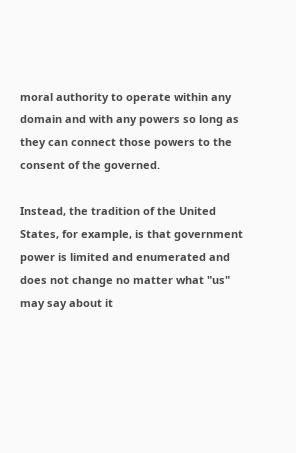moral authority to operate within any domain and with any powers so long as they can connect those powers to the consent of the governed.

Instead, the tradition of the United States, for example, is that government power is limited and enumerated and does not change no matter what "us" may say about it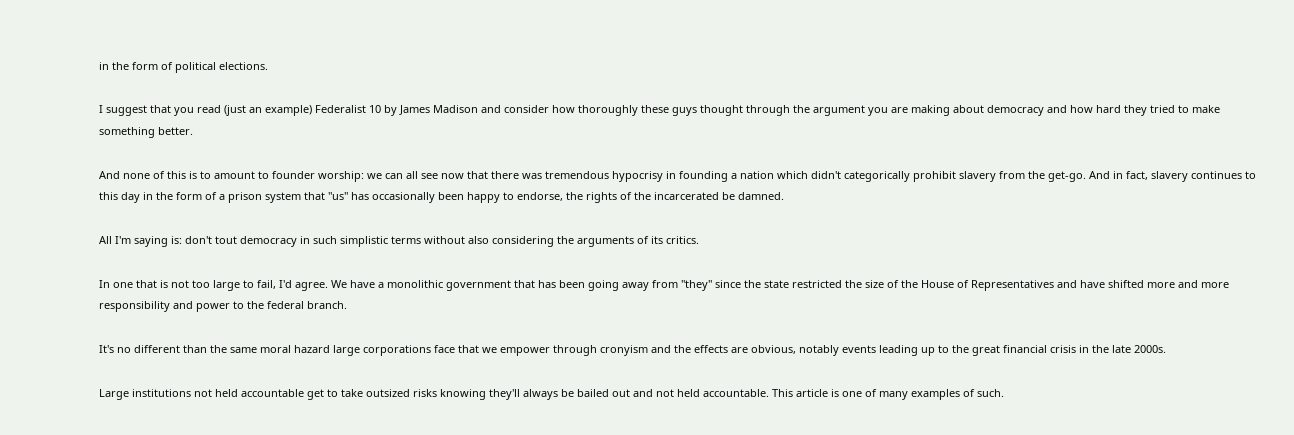in the form of political elections.

I suggest that you read (just an example) Federalist 10 by James Madison and consider how thoroughly these guys thought through the argument you are making about democracy and how hard they tried to make something better.

And none of this is to amount to founder worship: we can all see now that there was tremendous hypocrisy in founding a nation which didn't categorically prohibit slavery from the get-go. And in fact, slavery continues to this day in the form of a prison system that "us" has occasionally been happy to endorse, the rights of the incarcerated be damned.

All I'm saying is: don't tout democracy in such simplistic terms without also considering the arguments of its critics.

In one that is not too large to fail, I'd agree. We have a monolithic government that has been going away from "they" since the state restricted the size of the House of Representatives and have shifted more and more responsibility and power to the federal branch.

It's no different than the same moral hazard large corporations face that we empower through cronyism and the effects are obvious, notably events leading up to the great financial crisis in the late 2000s.

Large institutions not held accountable get to take outsized risks knowing they'll always be bailed out and not held accountable. This article is one of many examples of such.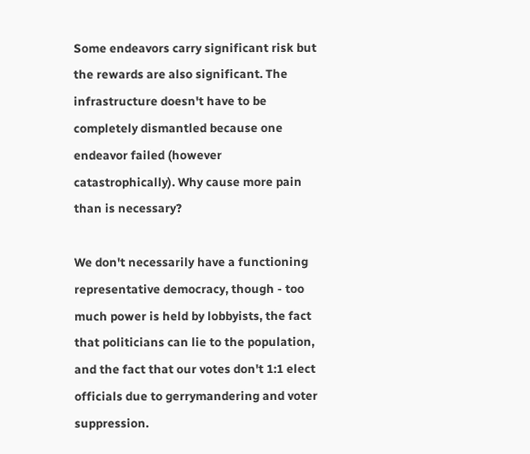Some endeavors carry significant risk but the rewards are also significant. The infrastructure doesn't have to be completely dismantled because one endeavor failed (however catastrophically). Why cause more pain than is necessary?

We don't necessarily have a functioning representative democracy, though - too much power is held by lobbyists, the fact that politicians can lie to the population, and the fact that our votes don't 1:1 elect officials due to gerrymandering and voter suppression.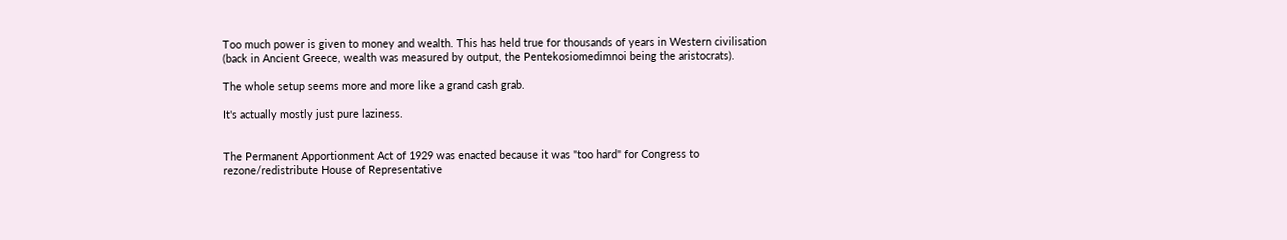Too much power is given to money and wealth. This has held true for thousands of years in Western civilisation (back in Ancient Greece, wealth was measured by output, the Pentekosiomedimnoi being the aristocrats).

The whole setup seems more and more like a grand cash grab.

It's actually mostly just pure laziness.


The Permanent Apportionment Act of 1929 was enacted because it was "too hard" for Congress to rezone/redistribute House of Representative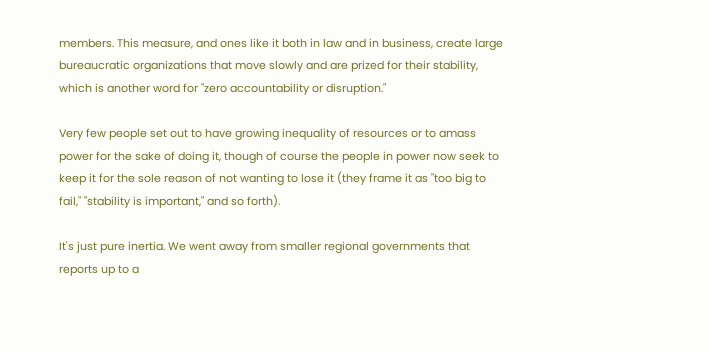members. This measure, and ones like it both in law and in business, create large bureaucratic organizations that move slowly and are prized for their stability, which is another word for "zero accountability or disruption."

Very few people set out to have growing inequality of resources or to amass power for the sake of doing it, though of course the people in power now seek to keep it for the sole reason of not wanting to lose it (they frame it as "too big to fail," "stability is important," and so forth).

It's just pure inertia. We went away from smaller regional governments that reports up to a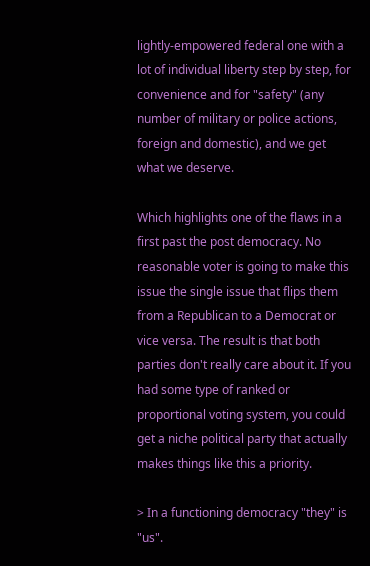lightly-empowered federal one with a lot of individual liberty step by step, for convenience and for "safety" (any number of military or police actions, foreign and domestic), and we get what we deserve.

Which highlights one of the flaws in a first past the post democracy. No reasonable voter is going to make this issue the single issue that flips them from a Republican to a Democrat or vice versa. The result is that both parties don't really care about it. If you had some type of ranked or proportional voting system, you could get a niche political party that actually makes things like this a priority.

> In a functioning democracy "they" is "us".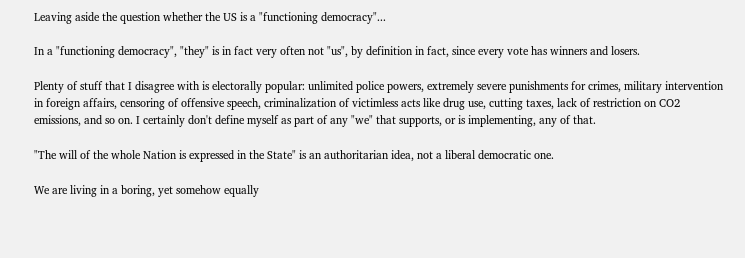Leaving aside the question whether the US is a "functioning democracy"...

In a "functioning democracy", "they" is in fact very often not "us", by definition in fact, since every vote has winners and losers.

Plenty of stuff that I disagree with is electorally popular: unlimited police powers, extremely severe punishments for crimes, military intervention in foreign affairs, censoring of offensive speech, criminalization of victimless acts like drug use, cutting taxes, lack of restriction on CO2 emissions, and so on. I certainly don't define myself as part of any "we" that supports, or is implementing, any of that.

"The will of the whole Nation is expressed in the State" is an authoritarian idea, not a liberal democratic one.

We are living in a boring, yet somehow equally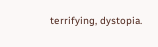terrifying, dystopia.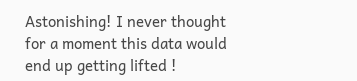Astonishing! I never thought for a moment this data would end up getting lifted !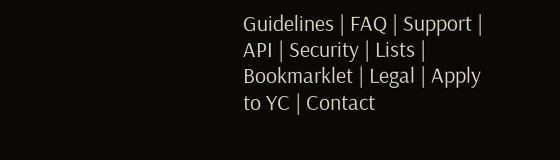Guidelines | FAQ | Support | API | Security | Lists | Bookmarklet | Legal | Apply to YC | Contact